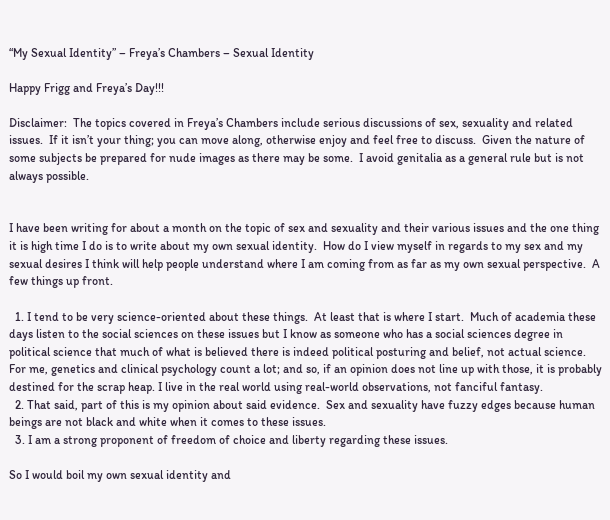“My Sexual Identity” – Freya’s Chambers – Sexual Identity

Happy Frigg and Freya’s Day!!!

Disclaimer:  The topics covered in Freya’s Chambers include serious discussions of sex, sexuality and related issues.  If it isn’t your thing; you can move along, otherwise enjoy and feel free to discuss.  Given the nature of some subjects be prepared for nude images as there may be some.  I avoid genitalia as a general rule but is not always possible.


I have been writing for about a month on the topic of sex and sexuality and their various issues and the one thing it is high time I do is to write about my own sexual identity.  How do I view myself in regards to my sex and my sexual desires I think will help people understand where I am coming from as far as my own sexual perspective.  A few things up front.

  1. I tend to be very science-oriented about these things.  At least that is where I start.  Much of academia these days listen to the social sciences on these issues but I know as someone who has a social sciences degree in political science that much of what is believed there is indeed political posturing and belief, not actual science. For me, genetics and clinical psychology count a lot; and so, if an opinion does not line up with those, it is probably destined for the scrap heap. I live in the real world using real-world observations, not fanciful fantasy.
  2. That said, part of this is my opinion about said evidence.  Sex and sexuality have fuzzy edges because human beings are not black and white when it comes to these issues.
  3. I am a strong proponent of freedom of choice and liberty regarding these issues.

So I would boil my own sexual identity and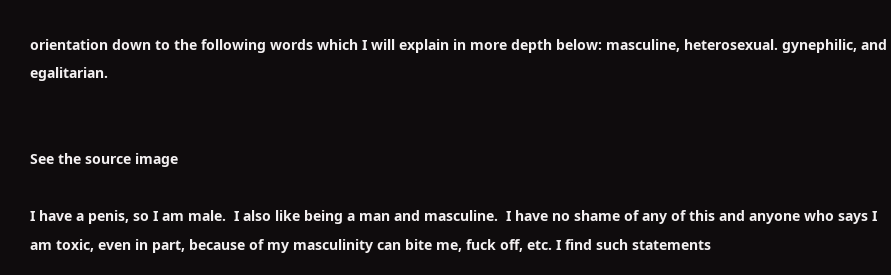orientation down to the following words which I will explain in more depth below: masculine, heterosexual. gynephilic, and egalitarian.


See the source image

I have a penis, so I am male.  I also like being a man and masculine.  I have no shame of any of this and anyone who says I am toxic, even in part, because of my masculinity can bite me, fuck off, etc. I find such statements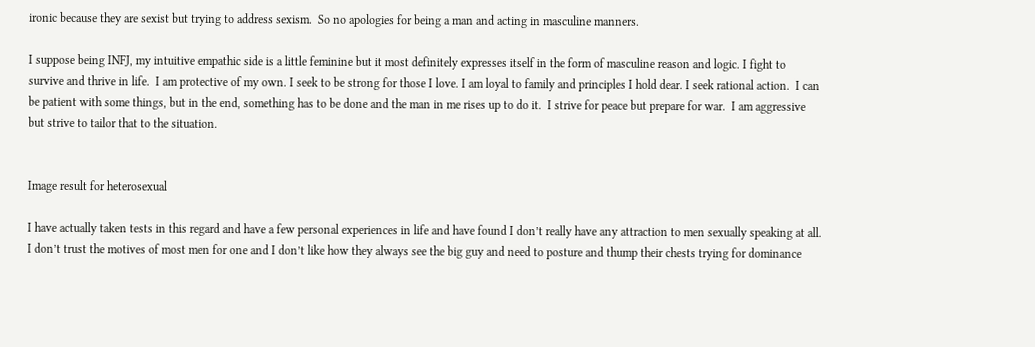ironic because they are sexist but trying to address sexism.  So no apologies for being a man and acting in masculine manners.

I suppose being INFJ, my intuitive empathic side is a little feminine but it most definitely expresses itself in the form of masculine reason and logic. I fight to survive and thrive in life.  I am protective of my own. I seek to be strong for those I love. I am loyal to family and principles I hold dear. I seek rational action.  I can be patient with some things, but in the end, something has to be done and the man in me rises up to do it.  I strive for peace but prepare for war.  I am aggressive but strive to tailor that to the situation.


Image result for heterosexual

I have actually taken tests in this regard and have a few personal experiences in life and have found I don’t really have any attraction to men sexually speaking at all. I don’t trust the motives of most men for one and I don’t like how they always see the big guy and need to posture and thump their chests trying for dominance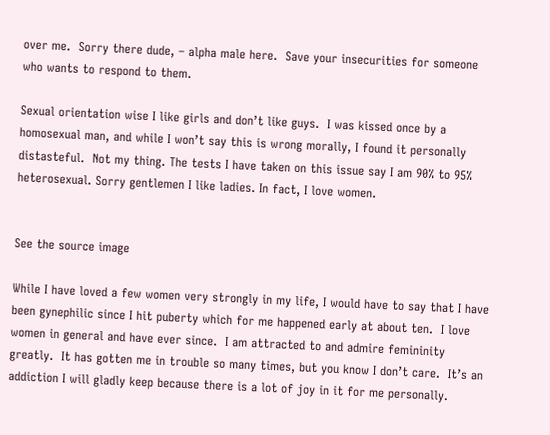over me.  Sorry there dude, – alpha male here.  Save your insecurities for someone who wants to respond to them.

Sexual orientation wise I like girls and don’t like guys.  I was kissed once by a homosexual man, and while I won’t say this is wrong morally, I found it personally distasteful.  Not my thing. The tests I have taken on this issue say I am 90% to 95% heterosexual. Sorry gentlemen I like ladies. In fact, I love women.


See the source image

While I have loved a few women very strongly in my life, I would have to say that I have been gynephilic since I hit puberty which for me happened early at about ten.  I love women in general and have ever since.  I am attracted to and admire femininity greatly.  It has gotten me in trouble so many times, but you know I don’t care.  It’s an addiction I will gladly keep because there is a lot of joy in it for me personally.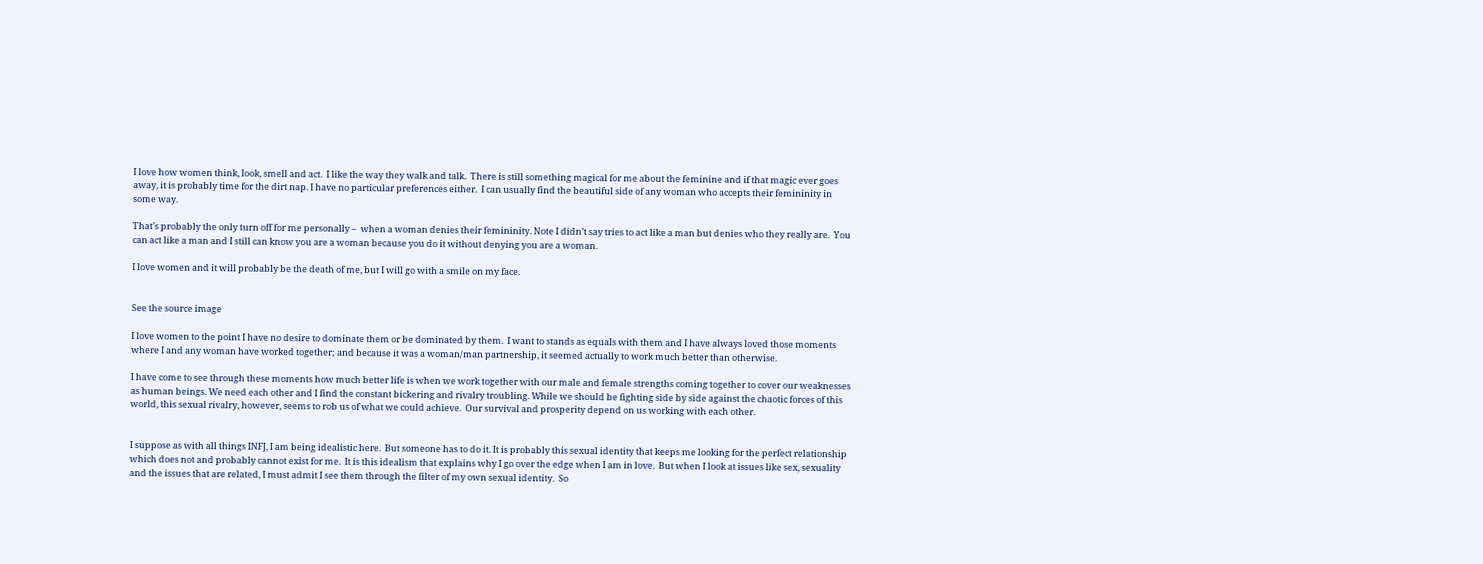I love how women think, look, smell and act.  I like the way they walk and talk.  There is still something magical for me about the feminine and if that magic ever goes away, it is probably time for the dirt nap. I have no particular preferences either.  I can usually find the beautiful side of any woman who accepts their femininity in some way.

That’s probably the only turn off for me personally –  when a woman denies their femininity. Note I didn’t say tries to act like a man but denies who they really are.  You can act like a man and I still can know you are a woman because you do it without denying you are a woman.

I love women and it will probably be the death of me, but I will go with a smile on my face.


See the source image

I love women to the point I have no desire to dominate them or be dominated by them.  I want to stands as equals with them and I have always loved those moments where I and any woman have worked together; and because it was a woman/man partnership, it seemed actually to work much better than otherwise.

I have come to see through these moments how much better life is when we work together with our male and female strengths coming together to cover our weaknesses as human beings. We need each other and I find the constant bickering and rivalry troubling. While we should be fighting side by side against the chaotic forces of this world, this sexual rivalry, however, seems to rob us of what we could achieve.  Our survival and prosperity depend on us working with each other.


I suppose as with all things INFJ, I am being idealistic here.  But someone has to do it. It is probably this sexual identity that keeps me looking for the perfect relationship which does not and probably cannot exist for me.  It is this idealism that explains why I go over the edge when I am in love.  But when I look at issues like sex, sexuality and the issues that are related, I must admit I see them through the filter of my own sexual identity.  So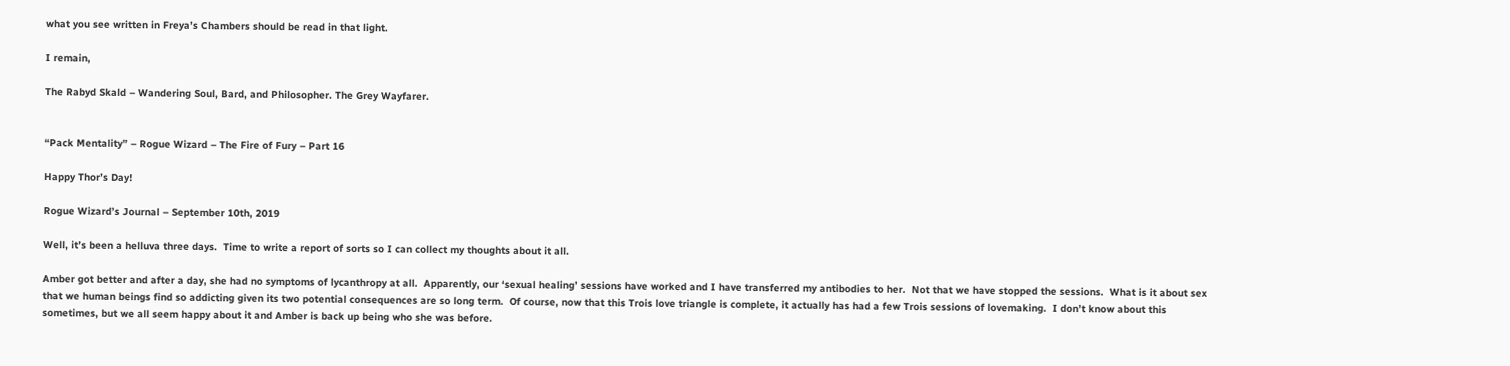what you see written in Freya’s Chambers should be read in that light.

I remain,

The Rabyd Skald – Wandering Soul, Bard, and Philosopher. The Grey Wayfarer.


“Pack Mentality” – Rogue Wizard – The Fire of Fury – Part 16

Happy Thor’s Day!

Rogue Wizard’s Journal – September 10th, 2019

Well, it’s been a helluva three days.  Time to write a report of sorts so I can collect my thoughts about it all.

Amber got better and after a day, she had no symptoms of lycanthropy at all.  Apparently, our ‘sexual healing’ sessions have worked and I have transferred my antibodies to her.  Not that we have stopped the sessions.  What is it about sex that we human beings find so addicting given its two potential consequences are so long term.  Of course, now that this Trois love triangle is complete, it actually has had a few Trois sessions of lovemaking.  I don’t know about this sometimes, but we all seem happy about it and Amber is back up being who she was before.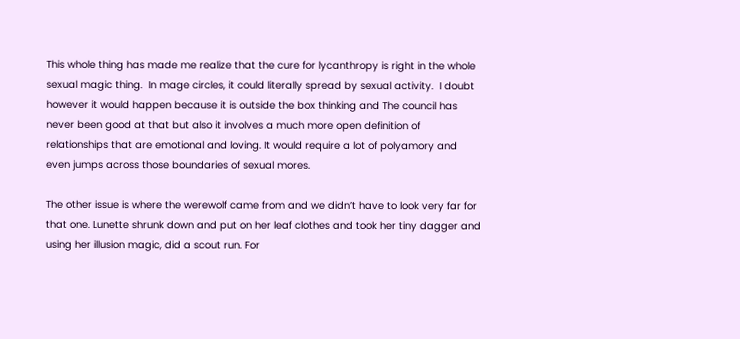This whole thing has made me realize that the cure for lycanthropy is right in the whole sexual magic thing.  In mage circles, it could literally spread by sexual activity.  I doubt however it would happen because it is outside the box thinking and The council has never been good at that but also it involves a much more open definition of relationships that are emotional and loving. It would require a lot of polyamory and even jumps across those boundaries of sexual mores.

The other issue is where the werewolf came from and we didn’t have to look very far for that one. Lunette shrunk down and put on her leaf clothes and took her tiny dagger and using her illusion magic, did a scout run. For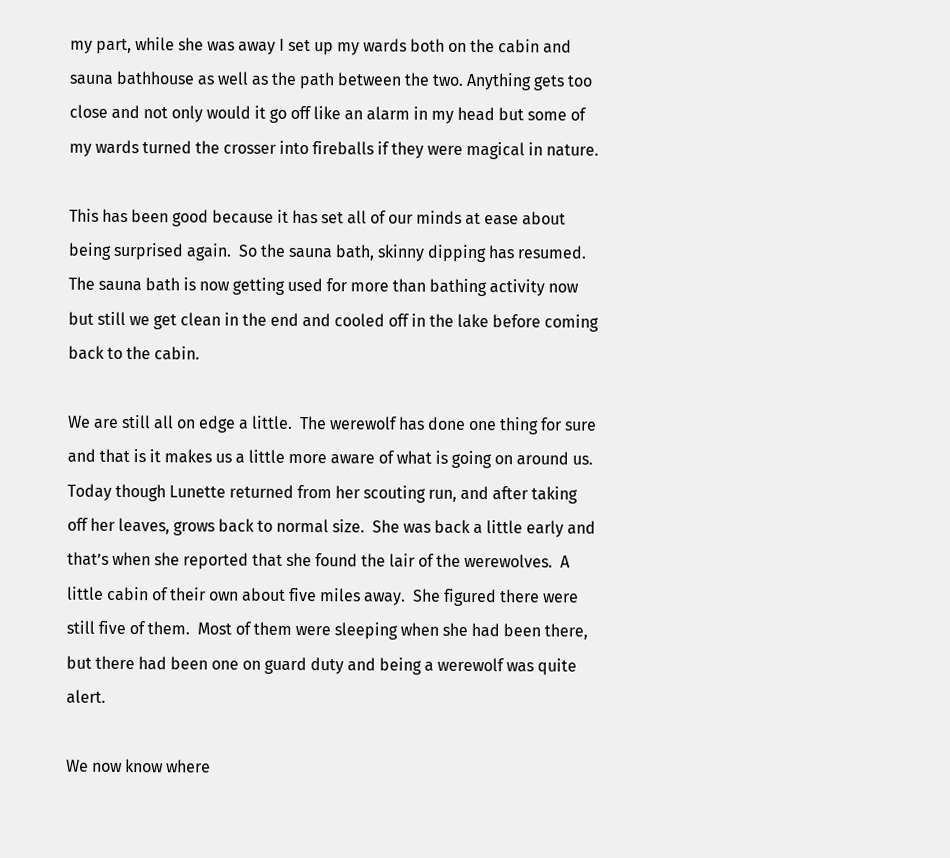my part, while she was away I set up my wards both on the cabin and sauna bathhouse as well as the path between the two. Anything gets too close and not only would it go off like an alarm in my head but some of my wards turned the crosser into fireballs if they were magical in nature.

This has been good because it has set all of our minds at ease about being surprised again.  So the sauna bath, skinny dipping has resumed.  The sauna bath is now getting used for more than bathing activity now but still we get clean in the end and cooled off in the lake before coming back to the cabin.

We are still all on edge a little.  The werewolf has done one thing for sure and that is it makes us a little more aware of what is going on around us.  Today though Lunette returned from her scouting run, and after taking off her leaves, grows back to normal size.  She was back a little early and that’s when she reported that she found the lair of the werewolves.  A little cabin of their own about five miles away.  She figured there were still five of them.  Most of them were sleeping when she had been there, but there had been one on guard duty and being a werewolf was quite alert.

We now know where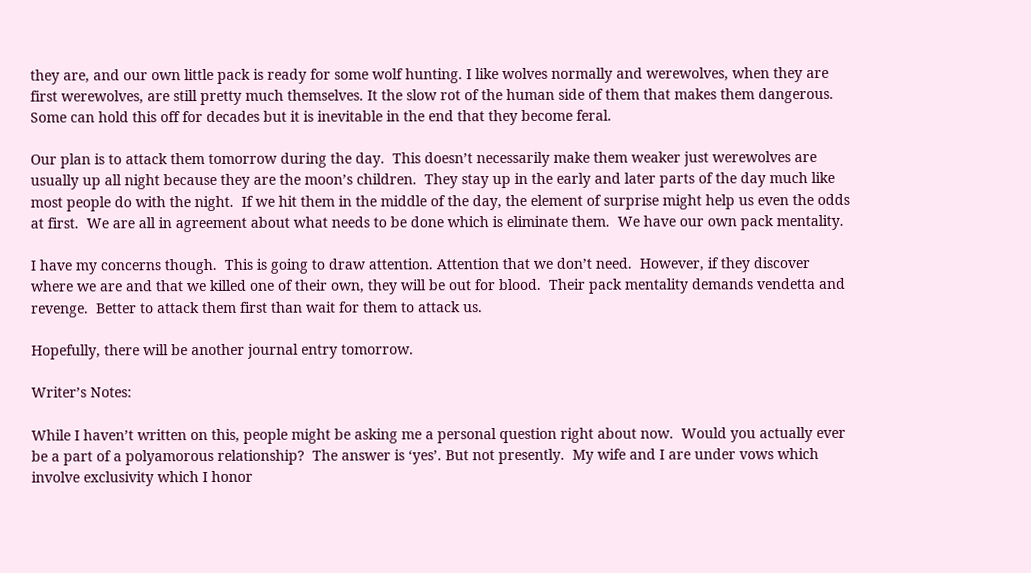they are, and our own little pack is ready for some wolf hunting. I like wolves normally and werewolves, when they are first werewolves, are still pretty much themselves. It the slow rot of the human side of them that makes them dangerous. Some can hold this off for decades but it is inevitable in the end that they become feral.

Our plan is to attack them tomorrow during the day.  This doesn’t necessarily make them weaker just werewolves are usually up all night because they are the moon’s children.  They stay up in the early and later parts of the day much like most people do with the night.  If we hit them in the middle of the day, the element of surprise might help us even the odds at first.  We are all in agreement about what needs to be done which is eliminate them.  We have our own pack mentality.

I have my concerns though.  This is going to draw attention. Attention that we don’t need.  However, if they discover where we are and that we killed one of their own, they will be out for blood.  Their pack mentality demands vendetta and revenge.  Better to attack them first than wait for them to attack us.

Hopefully, there will be another journal entry tomorrow.

Writer’s Notes:

While I haven’t written on this, people might be asking me a personal question right about now.  Would you actually ever be a part of a polyamorous relationship?  The answer is ‘yes’. But not presently.  My wife and I are under vows which involve exclusivity which I honor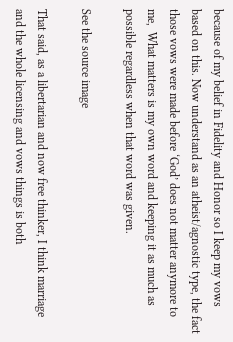because of my belief in Fidelity and Honor so I keep my vows based on this. Now understand as an atheist/agnostic type, the fact those vows were made before ‘God’ does not matter anymore to me,  What matters is my own word and keeping it as much as possible regardless when that word was given.

See the source image

That said, as a libertarian and now free thinker, I think marriage and the whole licensing and vows things is both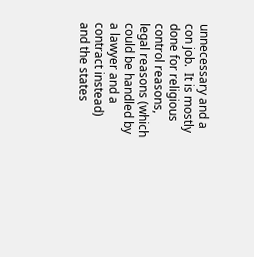unnecessary and a con job.  It is mostly done for religious control reasons, legal reasons (which could be handled by a lawyer and a contract instead) and the states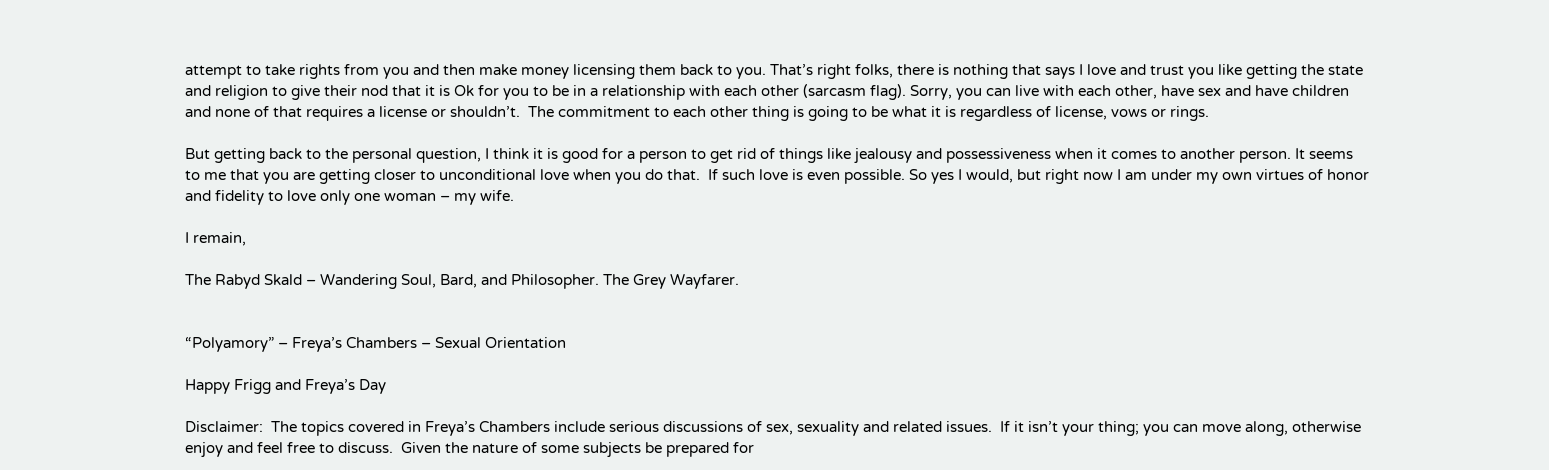attempt to take rights from you and then make money licensing them back to you. That’s right folks, there is nothing that says I love and trust you like getting the state and religion to give their nod that it is Ok for you to be in a relationship with each other (sarcasm flag). Sorry, you can live with each other, have sex and have children and none of that requires a license or shouldn’t.  The commitment to each other thing is going to be what it is regardless of license, vows or rings.

But getting back to the personal question, I think it is good for a person to get rid of things like jealousy and possessiveness when it comes to another person. It seems to me that you are getting closer to unconditional love when you do that.  If such love is even possible. So yes I would, but right now I am under my own virtues of honor and fidelity to love only one woman – my wife.

I remain,

The Rabyd Skald – Wandering Soul, Bard, and Philosopher. The Grey Wayfarer.


“Polyamory” – Freya’s Chambers – Sexual Orientation

Happy Frigg and Freya’s Day

Disclaimer:  The topics covered in Freya’s Chambers include serious discussions of sex, sexuality and related issues.  If it isn’t your thing; you can move along, otherwise enjoy and feel free to discuss.  Given the nature of some subjects be prepared for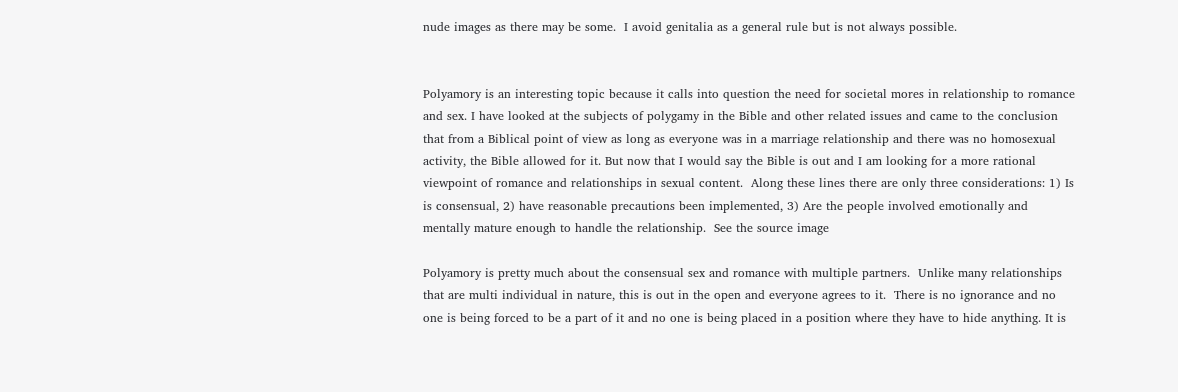nude images as there may be some.  I avoid genitalia as a general rule but is not always possible.


Polyamory is an interesting topic because it calls into question the need for societal mores in relationship to romance and sex. I have looked at the subjects of polygamy in the Bible and other related issues and came to the conclusion that from a Biblical point of view as long as everyone was in a marriage relationship and there was no homosexual activity, the Bible allowed for it. But now that I would say the Bible is out and I am looking for a more rational viewpoint of romance and relationships in sexual content.  Along these lines there are only three considerations: 1) Is is consensual, 2) have reasonable precautions been implemented, 3) Are the people involved emotionally and mentally mature enough to handle the relationship.  See the source image

Polyamory is pretty much about the consensual sex and romance with multiple partners.  Unlike many relationships that are multi individual in nature, this is out in the open and everyone agrees to it.  There is no ignorance and no one is being forced to be a part of it and no one is being placed in a position where they have to hide anything. It is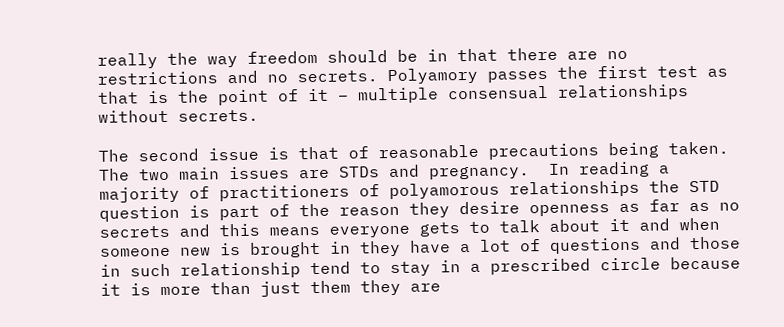really the way freedom should be in that there are no restrictions and no secrets. Polyamory passes the first test as that is the point of it – multiple consensual relationships without secrets.

The second issue is that of reasonable precautions being taken.  The two main issues are STDs and pregnancy.  In reading a majority of practitioners of polyamorous relationships the STD question is part of the reason they desire openness as far as no secrets and this means everyone gets to talk about it and when someone new is brought in they have a lot of questions and those in such relationship tend to stay in a prescribed circle because it is more than just them they are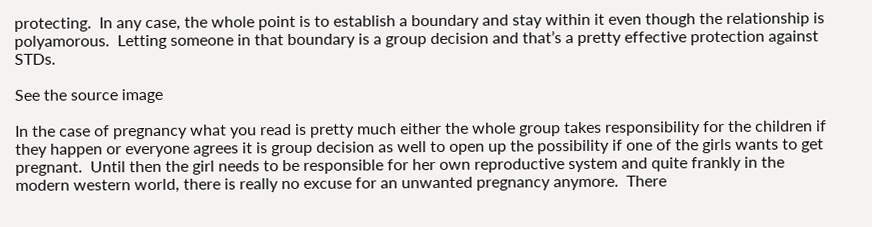protecting.  In any case, the whole point is to establish a boundary and stay within it even though the relationship is polyamorous.  Letting someone in that boundary is a group decision and that’s a pretty effective protection against STDs.

See the source image

In the case of pregnancy what you read is pretty much either the whole group takes responsibility for the children if they happen or everyone agrees it is group decision as well to open up the possibility if one of the girls wants to get pregnant.  Until then the girl needs to be responsible for her own reproductive system and quite frankly in the modern western world, there is really no excuse for an unwanted pregnancy anymore.  There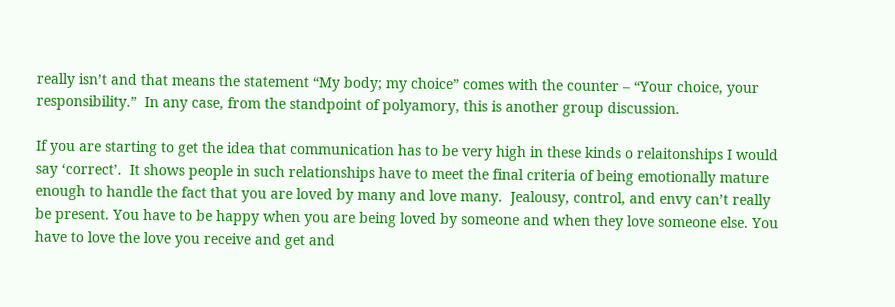really isn’t and that means the statement “My body; my choice” comes with the counter – “Your choice, your responsibility.”  In any case, from the standpoint of polyamory, this is another group discussion.

If you are starting to get the idea that communication has to be very high in these kinds o relaitonships I would say ‘correct’.  It shows people in such relationships have to meet the final criteria of being emotionally mature enough to handle the fact that you are loved by many and love many.  Jealousy, control, and envy can’t really be present. You have to be happy when you are being loved by someone and when they love someone else. You have to love the love you receive and get and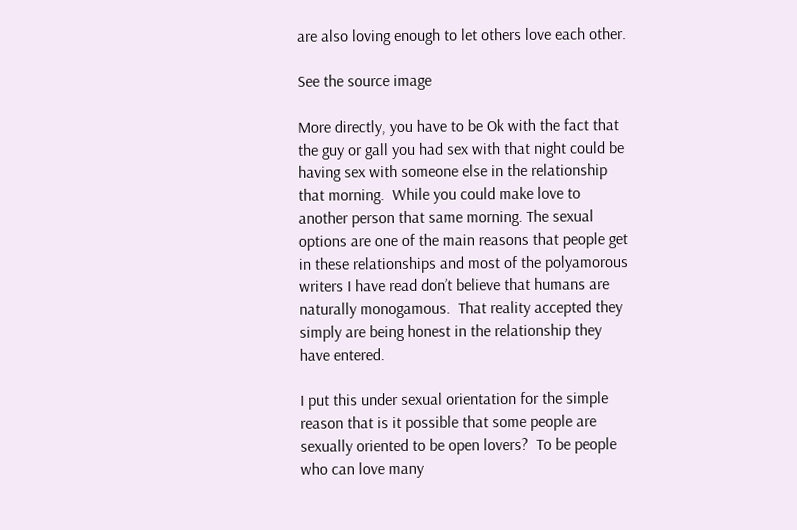are also loving enough to let others love each other.

See the source image

More directly, you have to be Ok with the fact that the guy or gall you had sex with that night could be having sex with someone else in the relationship that morning.  While you could make love to another person that same morning. The sexual options are one of the main reasons that people get in these relationships and most of the polyamorous writers I have read don’t believe that humans are naturally monogamous.  That reality accepted they simply are being honest in the relationship they have entered.

I put this under sexual orientation for the simple reason that is it possible that some people are sexually oriented to be open lovers?  To be people who can love many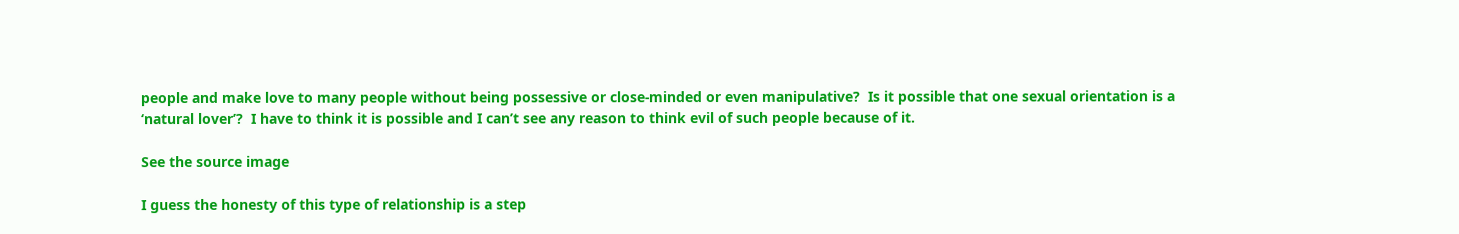people and make love to many people without being possessive or close-minded or even manipulative?  Is it possible that one sexual orientation is a ‘natural lover’?  I have to think it is possible and I can’t see any reason to think evil of such people because of it.

See the source image

I guess the honesty of this type of relationship is a step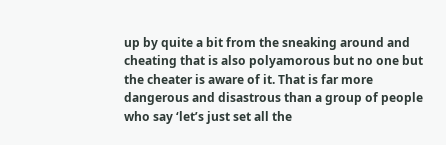up by quite a bit from the sneaking around and cheating that is also polyamorous but no one but the cheater is aware of it. That is far more dangerous and disastrous than a group of people who say ‘let’s just set all the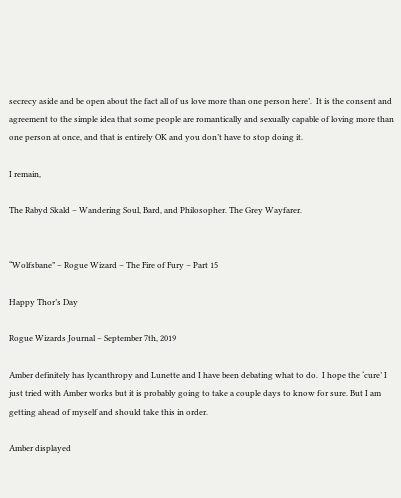secrecy aside and be open about the fact all of us love more than one person here’.  It is the consent and agreement to the simple idea that some people are romantically and sexually capable of loving more than one person at once, and that is entirely OK and you don’t have to stop doing it.

I remain,

The Rabyd Skald – Wandering Soul, Bard, and Philosopher. The Grey Wayfarer.


“Wolfsbane” – Rogue Wizard – The Fire of Fury – Part 15

Happy Thor’s Day

Rogue Wizards Journal – September 7th, 2019

Amber definitely has lycanthropy and Lunette and I have been debating what to do.  I hope the ‘cure’ I just tried with Amber works but it is probably going to take a couple days to know for sure. But I am getting ahead of myself and should take this in order.

Amber displayed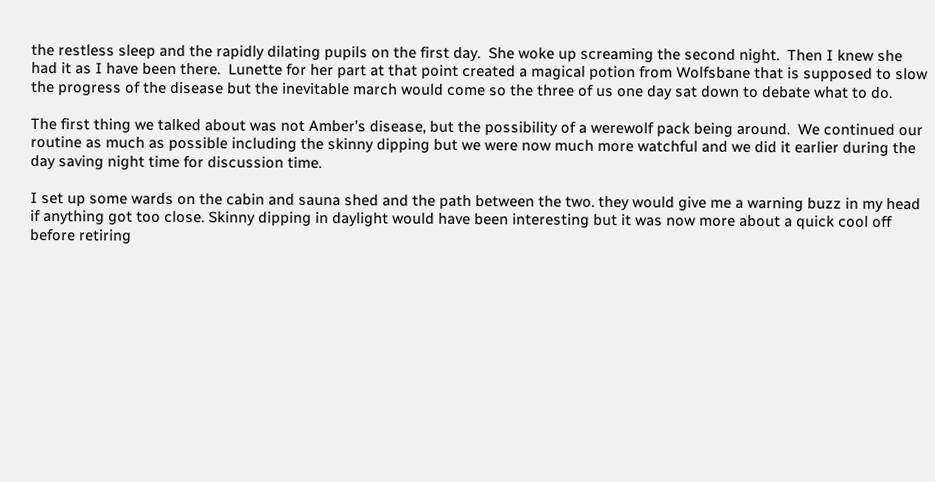the restless sleep and the rapidly dilating pupils on the first day.  She woke up screaming the second night.  Then I knew she had it as I have been there.  Lunette for her part at that point created a magical potion from Wolfsbane that is supposed to slow the progress of the disease but the inevitable march would come so the three of us one day sat down to debate what to do.

The first thing we talked about was not Amber’s disease, but the possibility of a werewolf pack being around.  We continued our routine as much as possible including the skinny dipping but we were now much more watchful and we did it earlier during the day saving night time for discussion time.

I set up some wards on the cabin and sauna shed and the path between the two. they would give me a warning buzz in my head if anything got too close. Skinny dipping in daylight would have been interesting but it was now more about a quick cool off before retiring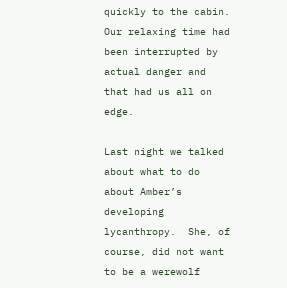quickly to the cabin.  Our relaxing time had been interrupted by actual danger and that had us all on edge.

Last night we talked about what to do about Amber’s developing lycanthropy.  She, of course, did not want to be a werewolf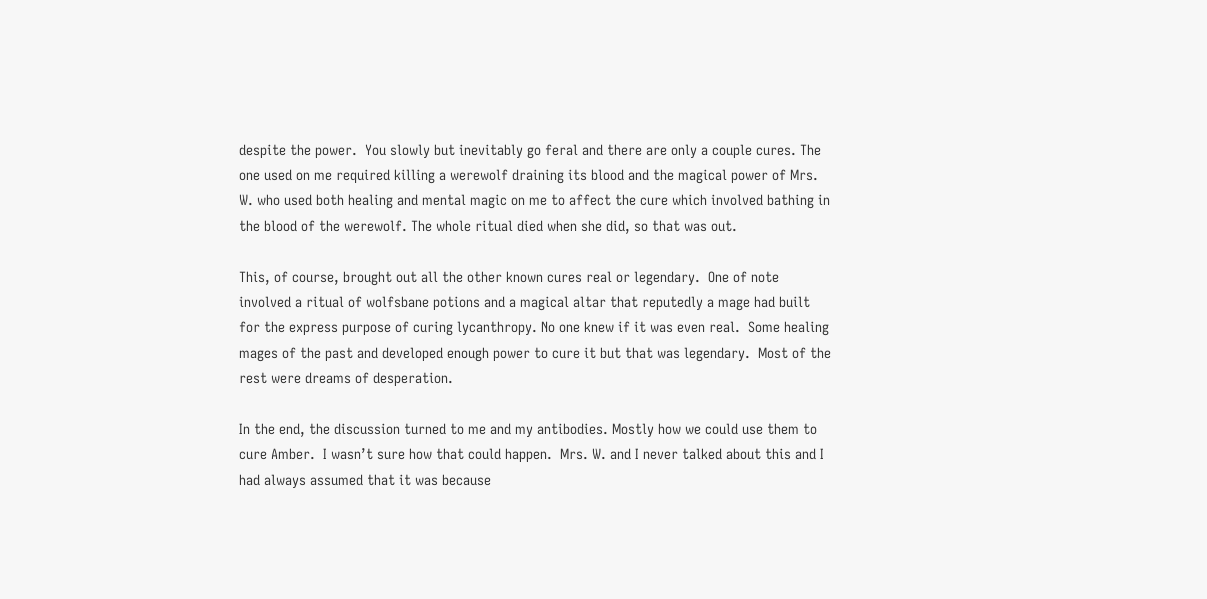despite the power.  You slowly but inevitably go feral and there are only a couple cures. The one used on me required killing a werewolf draining its blood and the magical power of Mrs. W. who used both healing and mental magic on me to affect the cure which involved bathing in the blood of the werewolf. The whole ritual died when she did, so that was out.

This, of course, brought out all the other known cures real or legendary.  One of note involved a ritual of wolfsbane potions and a magical altar that reputedly a mage had built for the express purpose of curing lycanthropy. No one knew if it was even real.  Some healing mages of the past and developed enough power to cure it but that was legendary.  Most of the rest were dreams of desperation.

In the end, the discussion turned to me and my antibodies. Mostly how we could use them to cure Amber.  I wasn’t sure how that could happen.  Mrs. W. and I never talked about this and I had always assumed that it was because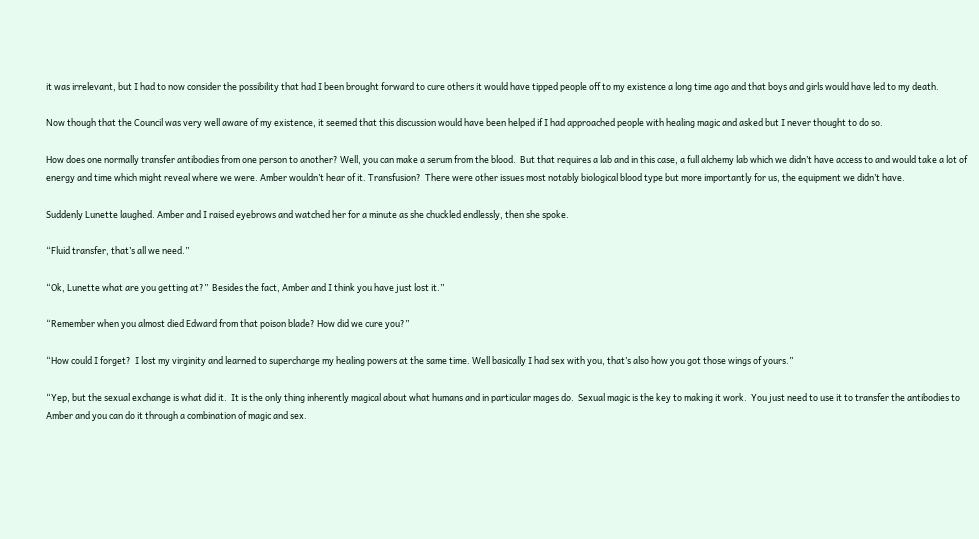it was irrelevant, but I had to now consider the possibility that had I been brought forward to cure others it would have tipped people off to my existence a long time ago and that boys and girls would have led to my death.

Now though that the Council was very well aware of my existence, it seemed that this discussion would have been helped if I had approached people with healing magic and asked but I never thought to do so.

How does one normally transfer antibodies from one person to another? Well, you can make a serum from the blood.  But that requires a lab and in this case, a full alchemy lab which we didn’t have access to and would take a lot of energy and time which might reveal where we were. Amber wouldn’t hear of it. Transfusion?  There were other issues most notably biological blood type but more importantly for us, the equipment we didn’t have.

Suddenly Lunette laughed. Amber and I raised eyebrows and watched her for a minute as she chuckled endlessly, then she spoke.

“Fluid transfer, that’s all we need.”

“Ok, Lunette what are you getting at?”  Besides the fact, Amber and I think you have just lost it.”

“Remember when you almost died Edward from that poison blade? How did we cure you?”

“How could I forget?  I lost my virginity and learned to supercharge my healing powers at the same time. Well basically I had sex with you, that’s also how you got those wings of yours.”

“Yep, but the sexual exchange is what did it.  It is the only thing inherently magical about what humans and in particular mages do.  Sexual magic is the key to making it work.  You just need to use it to transfer the antibodies to Amber and you can do it through a combination of magic and sex.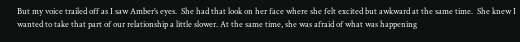But my voice trailed off as I saw Amber’s eyes.  She had that look on her face where she felt excited but awkward at the same time.  She knew I wanted to take that part of our relationship a little slower. At the same time, she was afraid of what was happening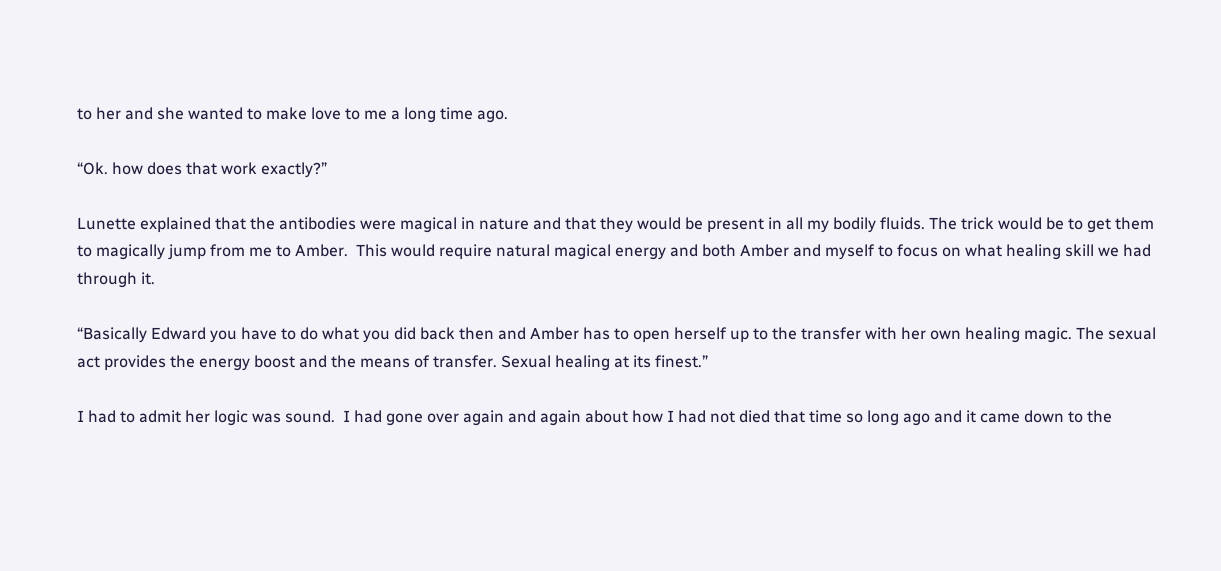to her and she wanted to make love to me a long time ago.

“Ok. how does that work exactly?”

Lunette explained that the antibodies were magical in nature and that they would be present in all my bodily fluids. The trick would be to get them to magically jump from me to Amber.  This would require natural magical energy and both Amber and myself to focus on what healing skill we had through it.

“Basically Edward you have to do what you did back then and Amber has to open herself up to the transfer with her own healing magic. The sexual act provides the energy boost and the means of transfer. Sexual healing at its finest.”

I had to admit her logic was sound.  I had gone over again and again about how I had not died that time so long ago and it came down to the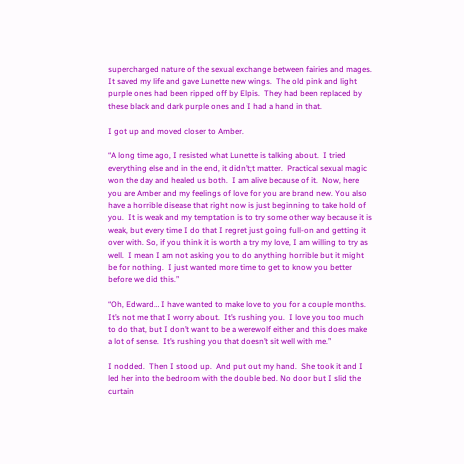supercharged nature of the sexual exchange between fairies and mages.  It saved my life and gave Lunette new wings.  The old pink and light purple ones had been ripped off by Elpis.  They had been replaced by these black and dark purple ones and I had a hand in that.

I got up and moved closer to Amber.

“A long time ago, I resisted what Lunette is talking about.  I tried everything else and in the end, it didn’t;t matter.  Practical sexual magic won the day and healed us both.  I am alive because of it.  Now, here you are Amber and my feelings of love for you are brand new. You also have a horrible disease that right now is just beginning to take hold of you.  It is weak and my temptation is to try some other way because it is weak, but every time I do that I regret just going full-on and getting it over with. So, if you think it is worth a try my love, I am willing to try as well.  I mean I am not asking you to do anything horrible but it might be for nothing.  I just wanted more time to get to know you better before we did this.”

“Oh, Edward… I have wanted to make love to you for a couple months.  It’s not me that I worry about.  It’s rushing you.  I love you too much to do that, but I don’t want to be a werewolf either and this does make a lot of sense.  It’s rushing you that doesn’t sit well with me.”

I nodded.  Then I stood up.  And put out my hand.  She took it and I led her into the bedroom with the double bed. No door but I slid the curtain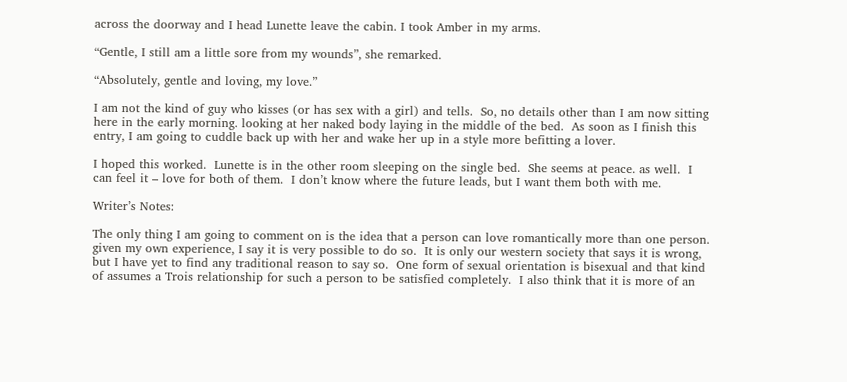across the doorway and I head Lunette leave the cabin. I took Amber in my arms.

“Gentle, I still am a little sore from my wounds”, she remarked.

“Absolutely, gentle and loving, my love.”

I am not the kind of guy who kisses (or has sex with a girl) and tells.  So, no details other than I am now sitting here in the early morning. looking at her naked body laying in the middle of the bed.  As soon as I finish this entry, I am going to cuddle back up with her and wake her up in a style more befitting a lover.

I hoped this worked.  Lunette is in the other room sleeping on the single bed.  She seems at peace. as well.  I can feel it – love for both of them.  I don’t know where the future leads, but I want them both with me.

Writer’s Notes:

The only thing I am going to comment on is the idea that a person can love romantically more than one person.  given my own experience, I say it is very possible to do so.  It is only our western society that says it is wrong, but I have yet to find any traditional reason to say so.  One form of sexual orientation is bisexual and that kind of assumes a Trois relationship for such a person to be satisfied completely.  I also think that it is more of an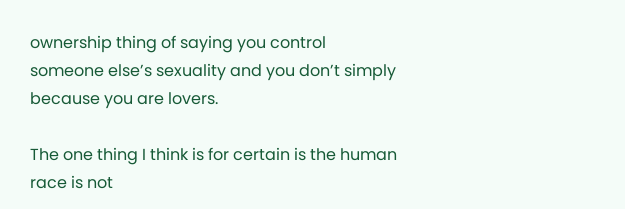ownership thing of saying you control someone else’s sexuality and you don’t simply because you are lovers.

The one thing I think is for certain is the human race is not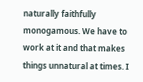naturally faithfully monogamous. We have to work at it and that makes things unnatural at times. I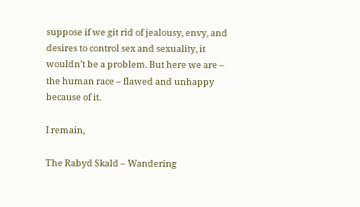suppose if we git rid of jealousy, envy, and desires to control sex and sexuality, it wouldn’t be a problem. But here we are – the human race – flawed and unhappy because of it.

I remain,

The Rabyd Skald – Wandering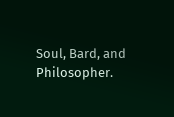Soul, Bard, and Philosopher.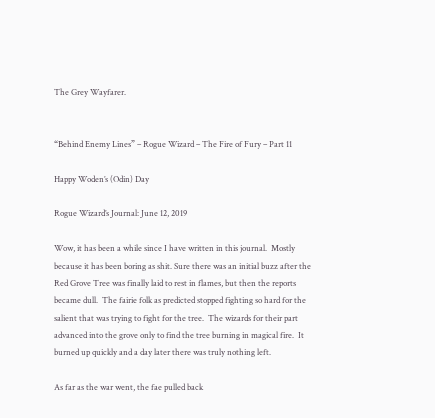The Grey Wayfarer.


“Behind Enemy Lines” – Rogue Wizard – The Fire of Fury – Part 11

Happy Woden’s (Odin) Day

Rogue Wizard’s Journal: June 12, 2019

Wow, it has been a while since I have written in this journal.  Mostly because it has been boring as shit. Sure there was an initial buzz after the Red Grove Tree was finally laid to rest in flames, but then the reports became dull.  The fairie folk as predicted stopped fighting so hard for the salient that was trying to fight for the tree.  The wizards for their part advanced into the grove only to find the tree burning in magical fire.  It burned up quickly and a day later there was truly nothing left.

As far as the war went, the fae pulled back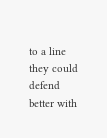to a line they could defend better with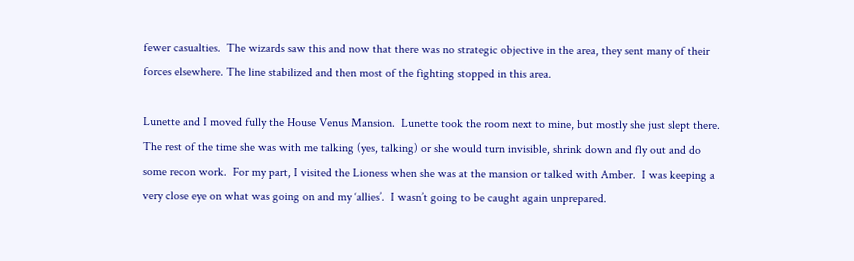fewer casualties.  The wizards saw this and now that there was no strategic objective in the area, they sent many of their forces elsewhere. The line stabilized and then most of the fighting stopped in this area.

Lunette and I moved fully the House Venus Mansion.  Lunette took the room next to mine, but mostly she just slept there.  The rest of the time she was with me talking (yes, talking) or she would turn invisible, shrink down and fly out and do some recon work.  For my part, I visited the Lioness when she was at the mansion or talked with Amber.  I was keeping a very close eye on what was going on and my ‘allies’.  I wasn’t going to be caught again unprepared.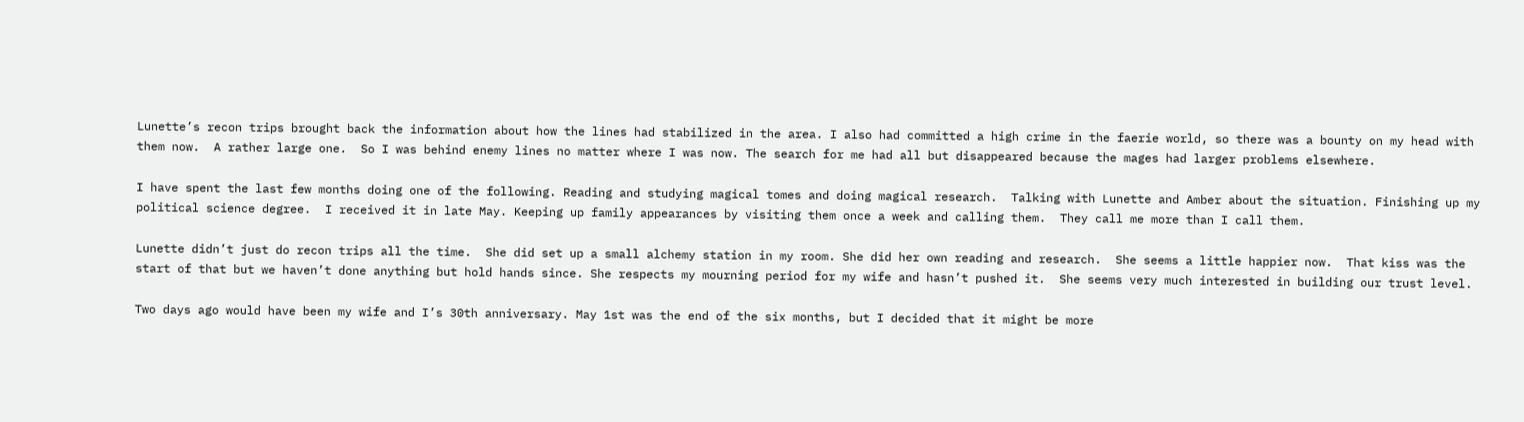Lunette’s recon trips brought back the information about how the lines had stabilized in the area. I also had committed a high crime in the faerie world, so there was a bounty on my head with them now.  A rather large one.  So I was behind enemy lines no matter where I was now. The search for me had all but disappeared because the mages had larger problems elsewhere.

I have spent the last few months doing one of the following. Reading and studying magical tomes and doing magical research.  Talking with Lunette and Amber about the situation. Finishing up my political science degree.  I received it in late May. Keeping up family appearances by visiting them once a week and calling them.  They call me more than I call them.

Lunette didn’t just do recon trips all the time.  She did set up a small alchemy station in my room. She did her own reading and research.  She seems a little happier now.  That kiss was the start of that but we haven’t done anything but hold hands since. She respects my mourning period for my wife and hasn’t pushed it.  She seems very much interested in building our trust level.

Two days ago would have been my wife and I’s 30th anniversary. May 1st was the end of the six months, but I decided that it might be more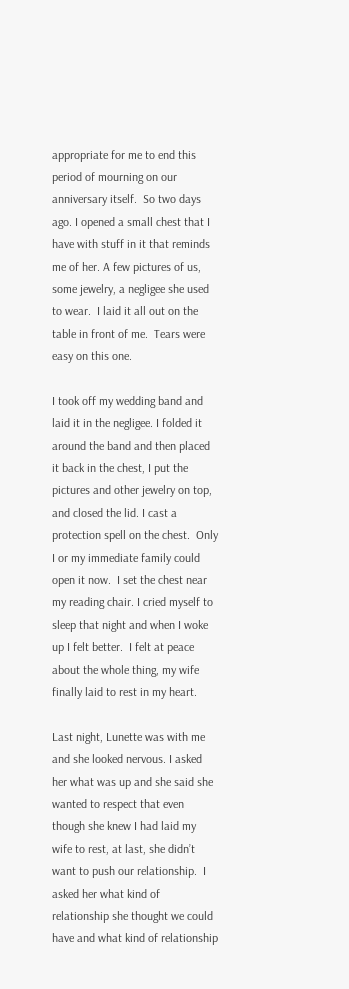appropriate for me to end this period of mourning on our anniversary itself.  So two days ago. I opened a small chest that I have with stuff in it that reminds me of her. A few pictures of us, some jewelry, a negligee she used to wear.  I laid it all out on the table in front of me.  Tears were easy on this one.

I took off my wedding band and laid it in the negligee. I folded it around the band and then placed it back in the chest, I put the pictures and other jewelry on top, and closed the lid. I cast a protection spell on the chest.  Only I or my immediate family could open it now.  I set the chest near my reading chair. I cried myself to sleep that night and when I woke up I felt better.  I felt at peace about the whole thing, my wife finally laid to rest in my heart.

Last night, Lunette was with me and she looked nervous. I asked her what was up and she said she wanted to respect that even though she knew I had laid my wife to rest, at last, she didn’t want to push our relationship.  I asked her what kind of relationship she thought we could have and what kind of relationship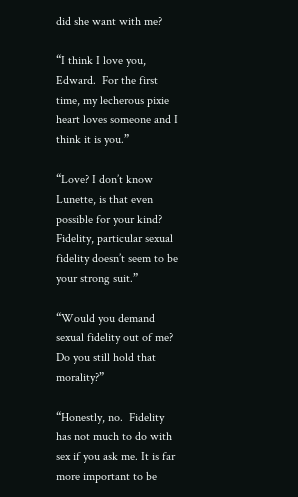did she want with me?

“I think I love you, Edward.  For the first time, my lecherous pixie heart loves someone and I think it is you.”

“Love? I don’t know Lunette, is that even possible for your kind?  Fidelity, particular sexual fidelity doesn’t seem to be your strong suit.”

“Would you demand sexual fidelity out of me?  Do you still hold that morality?”

“Honestly, no.  Fidelity has not much to do with sex if you ask me. It is far more important to be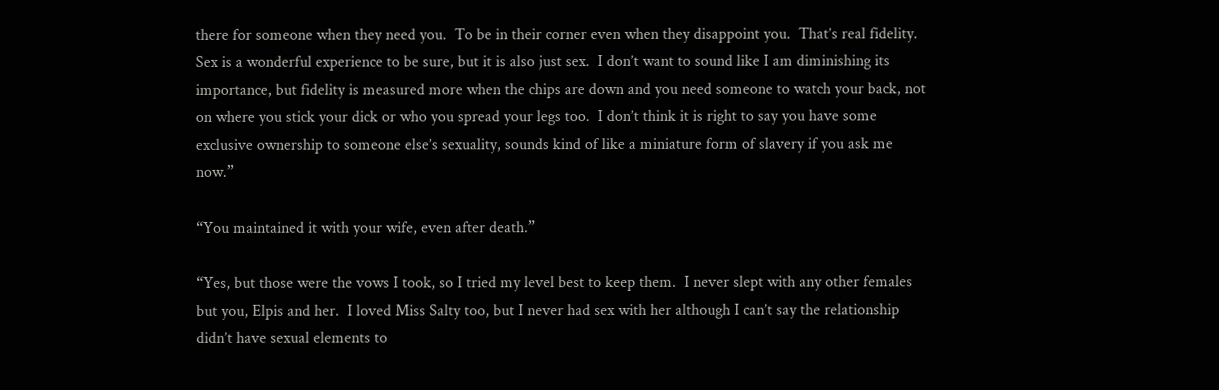there for someone when they need you.  To be in their corner even when they disappoint you.  That’s real fidelity. Sex is a wonderful experience to be sure, but it is also just sex.  I don’t want to sound like I am diminishing its importance, but fidelity is measured more when the chips are down and you need someone to watch your back, not on where you stick your dick or who you spread your legs too.  I don’t think it is right to say you have some exclusive ownership to someone else’s sexuality, sounds kind of like a miniature form of slavery if you ask me now.”

“You maintained it with your wife, even after death.”

“Yes, but those were the vows I took, so I tried my level best to keep them.  I never slept with any other females but you, Elpis and her.  I loved Miss Salty too, but I never had sex with her although I can’t say the relationship didn’t have sexual elements to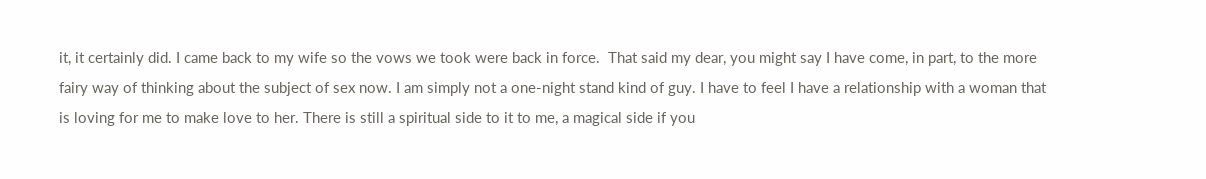it, it certainly did. I came back to my wife so the vows we took were back in force.  That said my dear, you might say I have come, in part, to the more fairy way of thinking about the subject of sex now. I am simply not a one-night stand kind of guy. I have to feel I have a relationship with a woman that is loving for me to make love to her. There is still a spiritual side to it to me, a magical side if you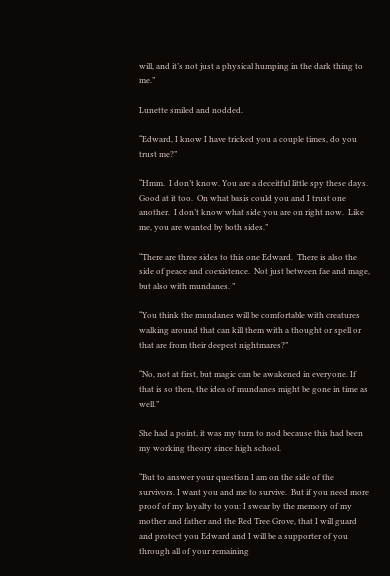will, and it’s not just a physical humping in the dark thing to me.”

Lunette smiled and nodded.

“Edward, I know I have tricked you a couple times, do you trust me?”

“Hmm.  I don’t know. You are a deceitful little spy these days.  Good at it too.  On what basis could you and I trust one another.  I don’t know what side you are on right now.  Like me, you are wanted by both sides.”

“There are three sides to this one Edward.  There is also the side of peace and coexistence.  Not just between fae and mage, but also with mundanes. ”

“You think the mundanes will be comfortable with creatures walking around that can kill them with a thought or spell or that are from their deepest nightmares?”

“No, not at first, but magic can be awakened in everyone. If that is so then, the idea of mundanes might be gone in time as well.”

She had a point, it was my turn to nod because this had been my working theory since high school.

“But to answer your question I am on the side of the survivors. I want you and me to survive.  But if you need more proof of my loyalty to you: I swear by the memory of my mother and father and the Red Tree Grove, that I will guard and protect you Edward and I will be a supporter of you through all of your remaining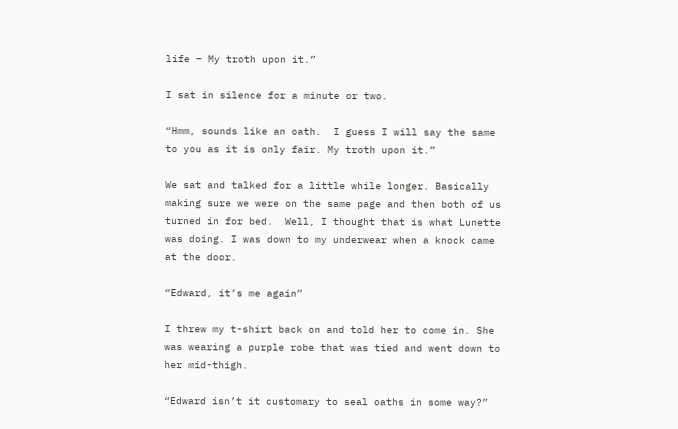life – My troth upon it.”

I sat in silence for a minute or two.

“Hmm, sounds like an oath.  I guess I will say the same to you as it is only fair. My troth upon it.”

We sat and talked for a little while longer. Basically making sure we were on the same page and then both of us turned in for bed.  Well, I thought that is what Lunette was doing. I was down to my underwear when a knock came at the door.

“Edward, it’s me again”

I threw my t-shirt back on and told her to come in. She was wearing a purple robe that was tied and went down to her mid-thigh.

“Edward isn’t it customary to seal oaths in some way?”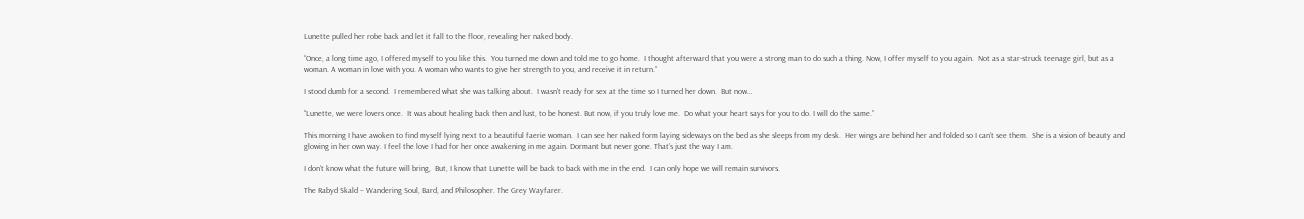Lunette pulled her robe back and let it fall to the floor, revealing her naked body.

“Once, a long time ago, I offered myself to you like this.  You turned me down and told me to go home.  I thought afterward that you were a strong man to do such a thing. Now, I offer myself to you again.  Not as a star-struck teenage girl, but as a woman. A woman in love with you. A woman who wants to give her strength to you, and receive it in return.”

I stood dumb for a second.  I remembered what she was talking about.  I wasn’t ready for sex at the time so I turned her down.  But now…

“Lunette, we were lovers once.  It was about healing back then and lust, to be honest. But now, if you truly love me.  Do what your heart says for you to do. I will do the same.”

This morning I have awoken to find myself lying next to a beautiful faerie woman.  I can see her naked form laying sideways on the bed as she sleeps from my desk.  Her wings are behind her and folded so I can’t see them.  She is a vision of beauty and glowing in her own way. I feel the love I had for her once awakening in me again. Dormant but never gone. That’s just the way I am.

I don’t know what the future will bring,  But, I know that Lunette will be back to back with me in the end.  I can only hope we will remain survivors.

The Rabyd Skald – Wandering Soul, Bard, and Philosopher. The Grey Wayfarer.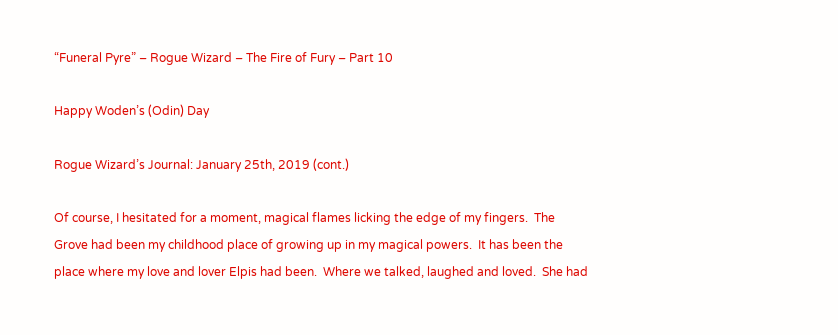“Funeral Pyre” – Rogue Wizard – The Fire of Fury – Part 10

Happy Woden’s (Odin) Day

Rogue Wizard’s Journal: January 25th, 2019 (cont.)

Of course, I hesitated for a moment, magical flames licking the edge of my fingers.  The Grove had been my childhood place of growing up in my magical powers.  It has been the place where my love and lover Elpis had been.  Where we talked, laughed and loved.  She had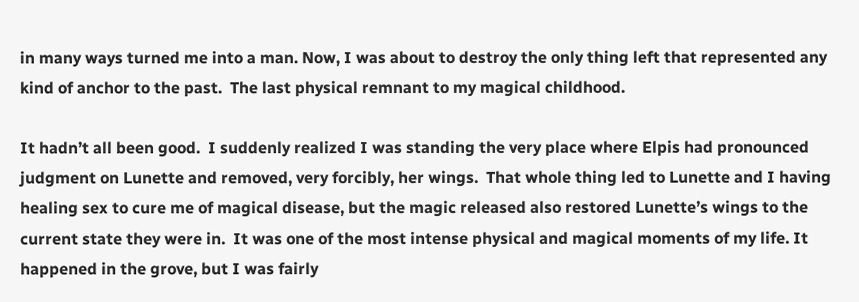in many ways turned me into a man. Now, I was about to destroy the only thing left that represented any kind of anchor to the past.  The last physical remnant to my magical childhood.

It hadn’t all been good.  I suddenly realized I was standing the very place where Elpis had pronounced judgment on Lunette and removed, very forcibly, her wings.  That whole thing led to Lunette and I having healing sex to cure me of magical disease, but the magic released also restored Lunette’s wings to the current state they were in.  It was one of the most intense physical and magical moments of my life. It happened in the grove, but I was fairly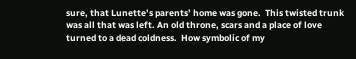sure, that Lunette’s parents’ home was gone.  This twisted trunk was all that was left. An old throne, scars and a place of love turned to a dead coldness.  How symbolic of my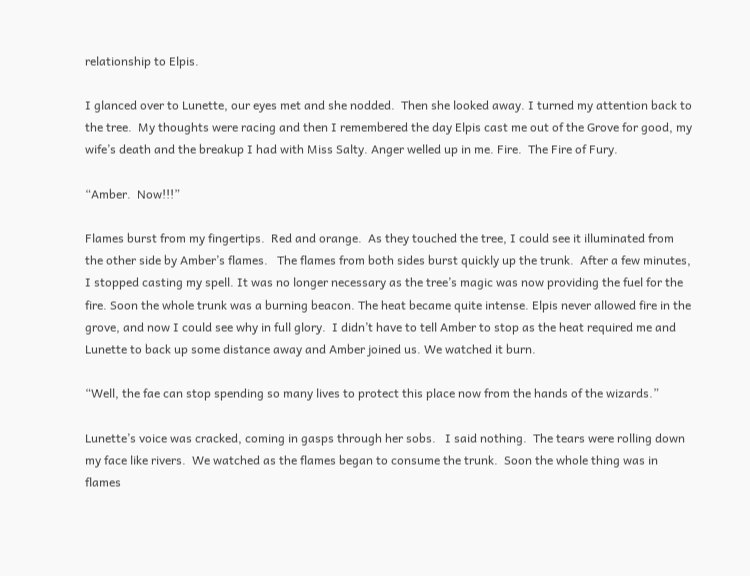relationship to Elpis.

I glanced over to Lunette, our eyes met and she nodded.  Then she looked away. I turned my attention back to the tree.  My thoughts were racing and then I remembered the day Elpis cast me out of the Grove for good, my wife’s death and the breakup I had with Miss Salty. Anger welled up in me. Fire.  The Fire of Fury.

“Amber.  Now!!!”

Flames burst from my fingertips.  Red and orange.  As they touched the tree, I could see it illuminated from the other side by Amber’s flames.   The flames from both sides burst quickly up the trunk.  After a few minutes, I stopped casting my spell. It was no longer necessary as the tree’s magic was now providing the fuel for the fire. Soon the whole trunk was a burning beacon. The heat became quite intense. Elpis never allowed fire in the grove, and now I could see why in full glory.  I didn’t have to tell Amber to stop as the heat required me and Lunette to back up some distance away and Amber joined us. We watched it burn.

“Well, the fae can stop spending so many lives to protect this place now from the hands of the wizards.”

Lunette’s voice was cracked, coming in gasps through her sobs.   I said nothing.  The tears were rolling down my face like rivers.  We watched as the flames began to consume the trunk.  Soon the whole thing was in flames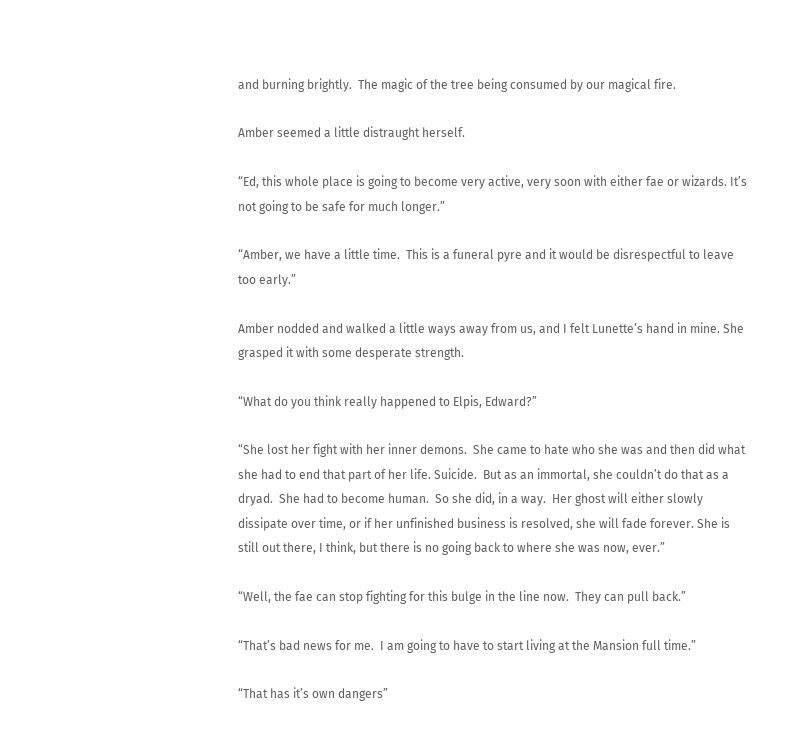and burning brightly.  The magic of the tree being consumed by our magical fire.

Amber seemed a little distraught herself.

“Ed, this whole place is going to become very active, very soon with either fae or wizards. It’s not going to be safe for much longer.”

“Amber, we have a little time.  This is a funeral pyre and it would be disrespectful to leave too early.”

Amber nodded and walked a little ways away from us, and I felt Lunette’s hand in mine. She grasped it with some desperate strength.

“What do you think really happened to Elpis, Edward?”

“She lost her fight with her inner demons.  She came to hate who she was and then did what she had to end that part of her life. Suicide.  But as an immortal, she couldn’t do that as a dryad.  She had to become human.  So she did, in a way.  Her ghost will either slowly dissipate over time, or if her unfinished business is resolved, she will fade forever. She is still out there, I think, but there is no going back to where she was now, ever.”

“Well, the fae can stop fighting for this bulge in the line now.  They can pull back.”

“That’s bad news for me.  I am going to have to start living at the Mansion full time.”

“That has it’s own dangers”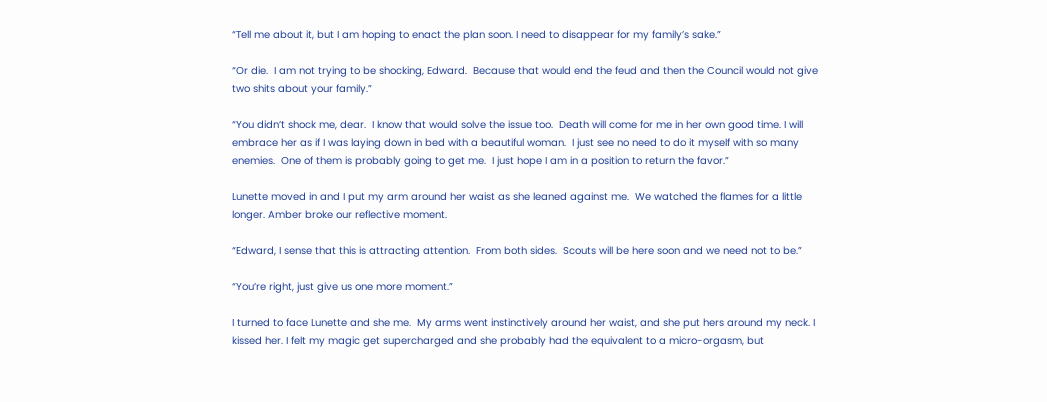“Tell me about it, but I am hoping to enact the plan soon. I need to disappear for my family’s sake.”

“Or die.  I am not trying to be shocking, Edward.  Because that would end the feud and then the Council would not give two shits about your family.”

“You didn’t shock me, dear.  I know that would solve the issue too.  Death will come for me in her own good time. I will embrace her as if I was laying down in bed with a beautiful woman.  I just see no need to do it myself with so many enemies.  One of them is probably going to get me.  I just hope I am in a position to return the favor.”

Lunette moved in and I put my arm around her waist as she leaned against me.  We watched the flames for a little longer. Amber broke our reflective moment.

“Edward, I sense that this is attracting attention.  From both sides.  Scouts will be here soon and we need not to be.”

“You’re right, just give us one more moment.”

I turned to face Lunette and she me.  My arms went instinctively around her waist, and she put hers around my neck. I kissed her. I felt my magic get supercharged and she probably had the equivalent to a micro-orgasm, but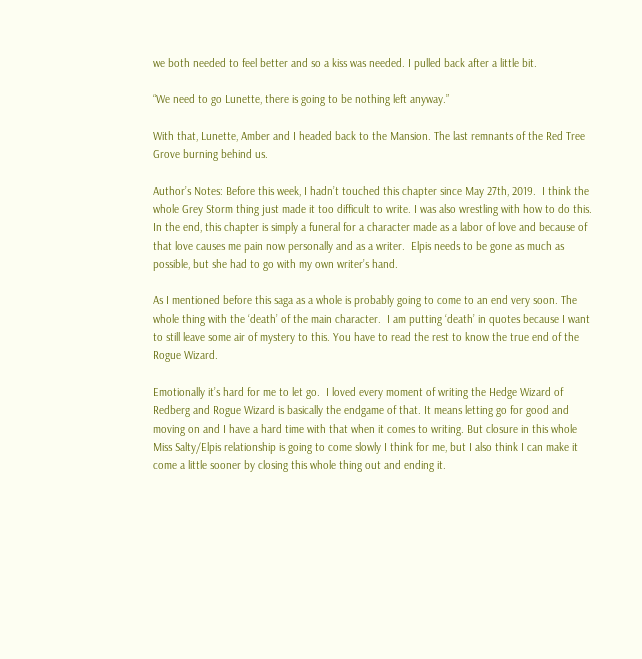we both needed to feel better and so a kiss was needed. I pulled back after a little bit.

“We need to go Lunette, there is going to be nothing left anyway.”

With that, Lunette, Amber and I headed back to the Mansion. The last remnants of the Red Tree Grove burning behind us.

Author’s Notes: Before this week, I hadn’t touched this chapter since May 27th, 2019.  I think the whole Grey Storm thing just made it too difficult to write. I was also wrestling with how to do this.  In the end, this chapter is simply a funeral for a character made as a labor of love and because of that love causes me pain now personally and as a writer.  Elpis needs to be gone as much as possible, but she had to go with my own writer’s hand.

As I mentioned before this saga as a whole is probably going to come to an end very soon. The whole thing with the ‘death’ of the main character.  I am putting ‘death’ in quotes because I want to still leave some air of mystery to this. You have to read the rest to know the true end of the Rogue Wizard.

Emotionally it’s hard for me to let go.  I loved every moment of writing the Hedge Wizard of Redberg and Rogue Wizard is basically the endgame of that. It means letting go for good and moving on and I have a hard time with that when it comes to writing. But closure in this whole Miss Salty/Elpis relationship is going to come slowly I think for me, but I also think I can make it come a little sooner by closing this whole thing out and ending it.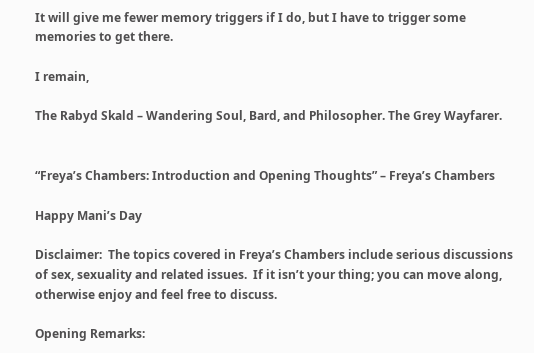It will give me fewer memory triggers if I do, but I have to trigger some memories to get there.

I remain,

The Rabyd Skald – Wandering Soul, Bard, and Philosopher. The Grey Wayfarer.


“Freya’s Chambers: Introduction and Opening Thoughts” – Freya’s Chambers

Happy Mani’s Day

Disclaimer:  The topics covered in Freya’s Chambers include serious discussions of sex, sexuality and related issues.  If it isn’t your thing; you can move along, otherwise enjoy and feel free to discuss.

Opening Remarks: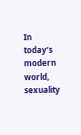In today’s modern world, sexuality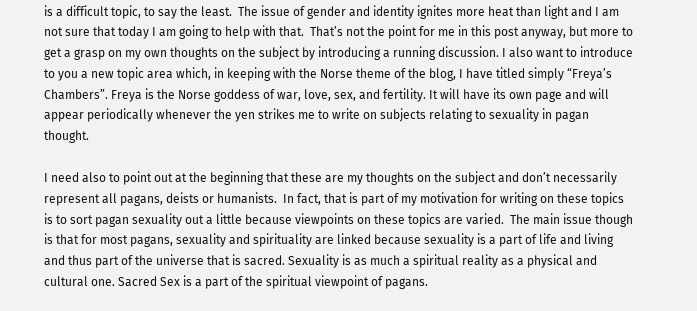is a difficult topic, to say the least.  The issue of gender and identity ignites more heat than light and I am not sure that today I am going to help with that.  That’s not the point for me in this post anyway, but more to get a grasp on my own thoughts on the subject by introducing a running discussion. I also want to introduce to you a new topic area which, in keeping with the Norse theme of the blog, I have titled simply “Freya’s Chambers”. Freya is the Norse goddess of war, love, sex, and fertility. It will have its own page and will appear periodically whenever the yen strikes me to write on subjects relating to sexuality in pagan thought.

I need also to point out at the beginning that these are my thoughts on the subject and don’t necessarily represent all pagans, deists or humanists.  In fact, that is part of my motivation for writing on these topics is to sort pagan sexuality out a little because viewpoints on these topics are varied.  The main issue though is that for most pagans, sexuality and spirituality are linked because sexuality is a part of life and living and thus part of the universe that is sacred. Sexuality is as much a spiritual reality as a physical and cultural one. Sacred Sex is a part of the spiritual viewpoint of pagans.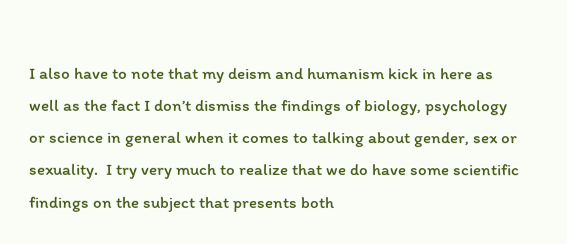I also have to note that my deism and humanism kick in here as well as the fact I don’t dismiss the findings of biology, psychology or science in general when it comes to talking about gender, sex or sexuality.  I try very much to realize that we do have some scientific findings on the subject that presents both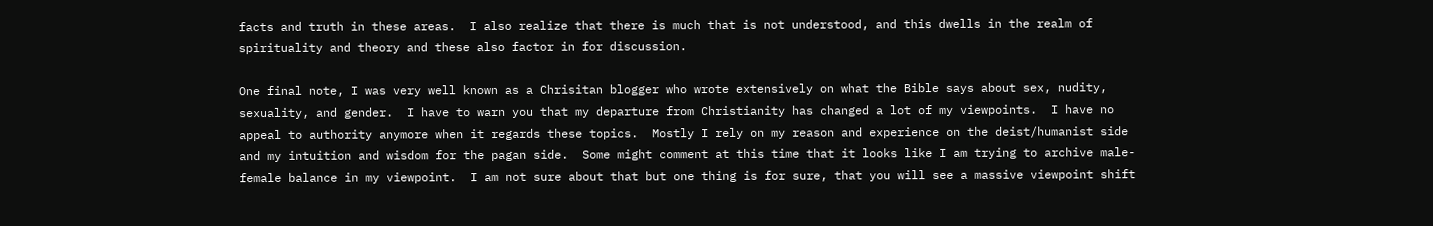facts and truth in these areas.  I also realize that there is much that is not understood, and this dwells in the realm of spirituality and theory and these also factor in for discussion.

One final note, I was very well known as a Chrisitan blogger who wrote extensively on what the Bible says about sex, nudity, sexuality, and gender.  I have to warn you that my departure from Christianity has changed a lot of my viewpoints.  I have no appeal to authority anymore when it regards these topics.  Mostly I rely on my reason and experience on the deist/humanist side and my intuition and wisdom for the pagan side.  Some might comment at this time that it looks like I am trying to archive male-female balance in my viewpoint.  I am not sure about that but one thing is for sure, that you will see a massive viewpoint shift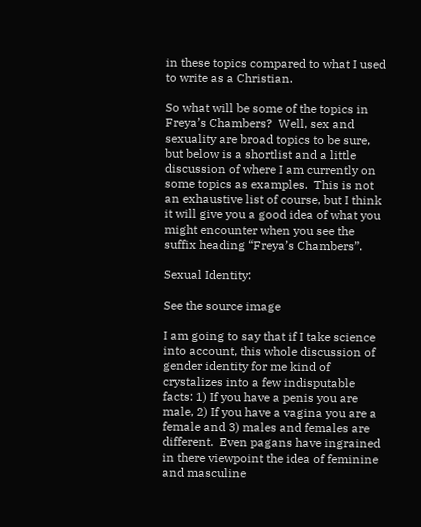in these topics compared to what I used to write as a Christian.

So what will be some of the topics in Freya’s Chambers?  Well, sex and sexuality are broad topics to be sure, but below is a shortlist and a little discussion of where I am currently on some topics as examples.  This is not an exhaustive list of course, but I think it will give you a good idea of what you might encounter when you see the suffix heading “Freya’s Chambers”.

Sexual Identity:

See the source image

I am going to say that if I take science into account, this whole discussion of gender identity for me kind of crystalizes into a few indisputable facts: 1) If you have a penis you are male, 2) If you have a vagina you are a female and 3) males and females are different.  Even pagans have ingrained in there viewpoint the idea of feminine and masculine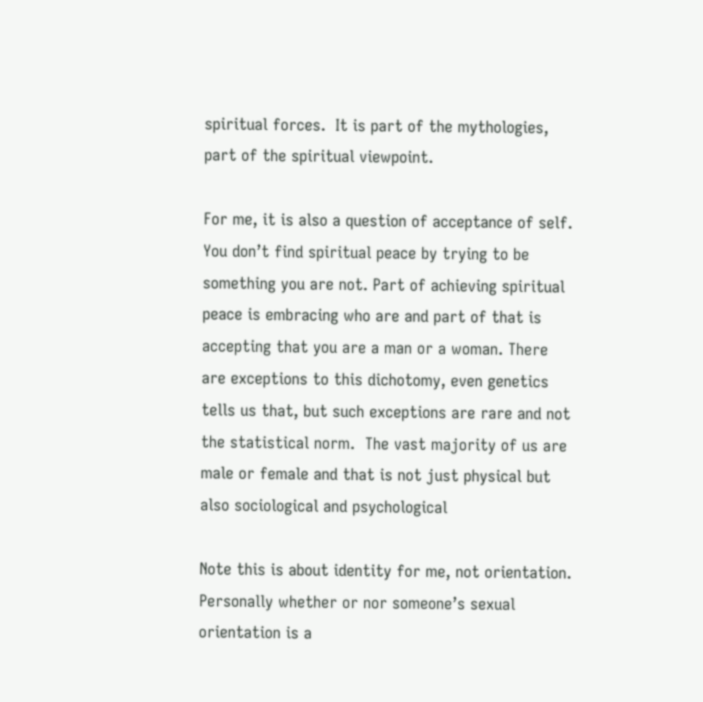spiritual forces.  It is part of the mythologies, part of the spiritual viewpoint.

For me, it is also a question of acceptance of self.  You don’t find spiritual peace by trying to be something you are not. Part of achieving spiritual peace is embracing who are and part of that is accepting that you are a man or a woman. There are exceptions to this dichotomy, even genetics tells us that, but such exceptions are rare and not the statistical norm.  The vast majority of us are male or female and that is not just physical but also sociological and psychological

Note this is about identity for me, not orientation.  Personally whether or nor someone’s sexual orientation is a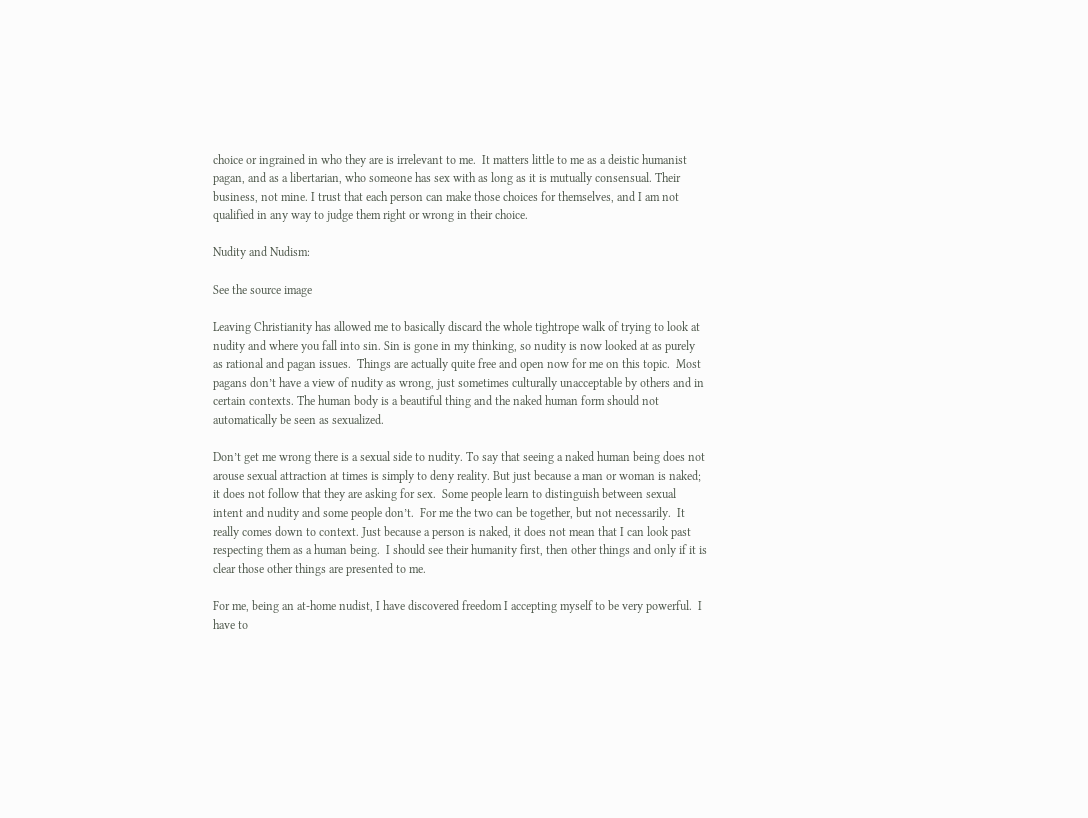choice or ingrained in who they are is irrelevant to me.  It matters little to me as a deistic humanist pagan, and as a libertarian, who someone has sex with as long as it is mutually consensual. Their business, not mine. I trust that each person can make those choices for themselves, and I am not qualified in any way to judge them right or wrong in their choice.

Nudity and Nudism:

See the source image

Leaving Christianity has allowed me to basically discard the whole tightrope walk of trying to look at nudity and where you fall into sin. Sin is gone in my thinking, so nudity is now looked at as purely as rational and pagan issues.  Things are actually quite free and open now for me on this topic.  Most pagans don’t have a view of nudity as wrong, just sometimes culturally unacceptable by others and in certain contexts. The human body is a beautiful thing and the naked human form should not automatically be seen as sexualized.

Don’t get me wrong there is a sexual side to nudity. To say that seeing a naked human being does not arouse sexual attraction at times is simply to deny reality. But just because a man or woman is naked; it does not follow that they are asking for sex.  Some people learn to distinguish between sexual intent and nudity and some people don’t.  For me the two can be together, but not necessarily.  It really comes down to context. Just because a person is naked, it does not mean that I can look past respecting them as a human being.  I should see their humanity first, then other things and only if it is clear those other things are presented to me.

For me, being an at-home nudist, I have discovered freedom I accepting myself to be very powerful.  I have to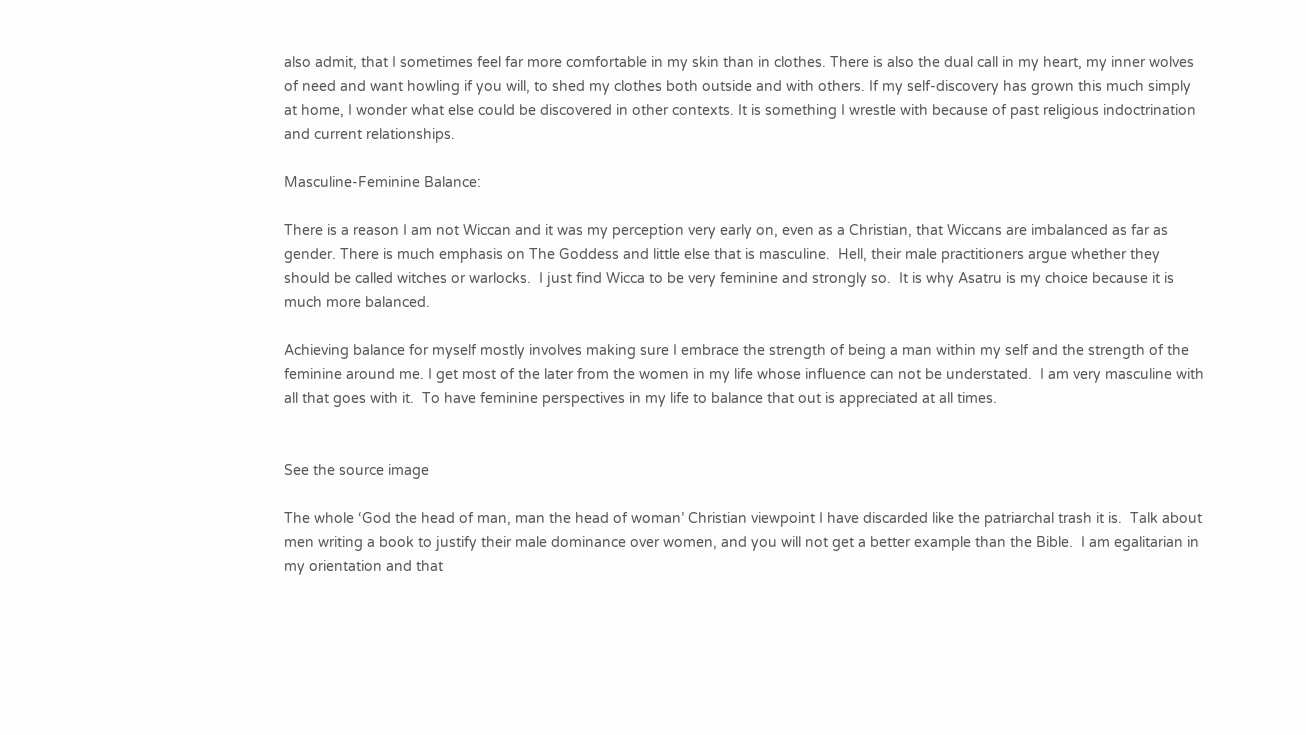also admit, that I sometimes feel far more comfortable in my skin than in clothes. There is also the dual call in my heart, my inner wolves of need and want howling if you will, to shed my clothes both outside and with others. If my self-discovery has grown this much simply at home, I wonder what else could be discovered in other contexts. It is something I wrestle with because of past religious indoctrination and current relationships.

Masculine-Feminine Balance:

There is a reason I am not Wiccan and it was my perception very early on, even as a Christian, that Wiccans are imbalanced as far as gender. There is much emphasis on The Goddess and little else that is masculine.  Hell, their male practitioners argue whether they should be called witches or warlocks.  I just find Wicca to be very feminine and strongly so.  It is why Asatru is my choice because it is much more balanced.

Achieving balance for myself mostly involves making sure I embrace the strength of being a man within my self and the strength of the feminine around me. I get most of the later from the women in my life whose influence can not be understated.  I am very masculine with all that goes with it.  To have feminine perspectives in my life to balance that out is appreciated at all times.


See the source image

The whole ‘God the head of man, man the head of woman’ Christian viewpoint I have discarded like the patriarchal trash it is.  Talk about men writing a book to justify their male dominance over women, and you will not get a better example than the Bible.  I am egalitarian in my orientation and that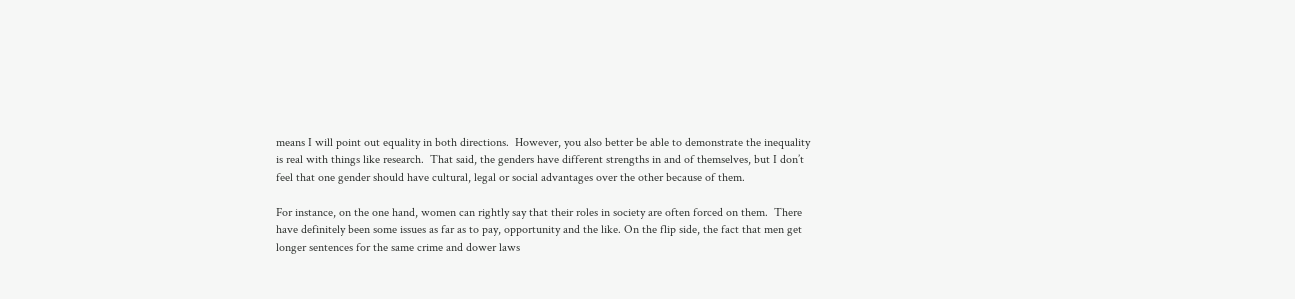means I will point out equality in both directions.  However, you also better be able to demonstrate the inequality is real with things like research.  That said, the genders have different strengths in and of themselves, but I don’t feel that one gender should have cultural, legal or social advantages over the other because of them.

For instance, on the one hand, women can rightly say that their roles in society are often forced on them.  There have definitely been some issues as far as to pay, opportunity and the like. On the flip side, the fact that men get longer sentences for the same crime and dower laws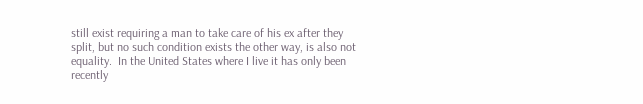still exist requiring a man to take care of his ex after they split, but no such condition exists the other way, is also not equality.  In the United States where I live it has only been recently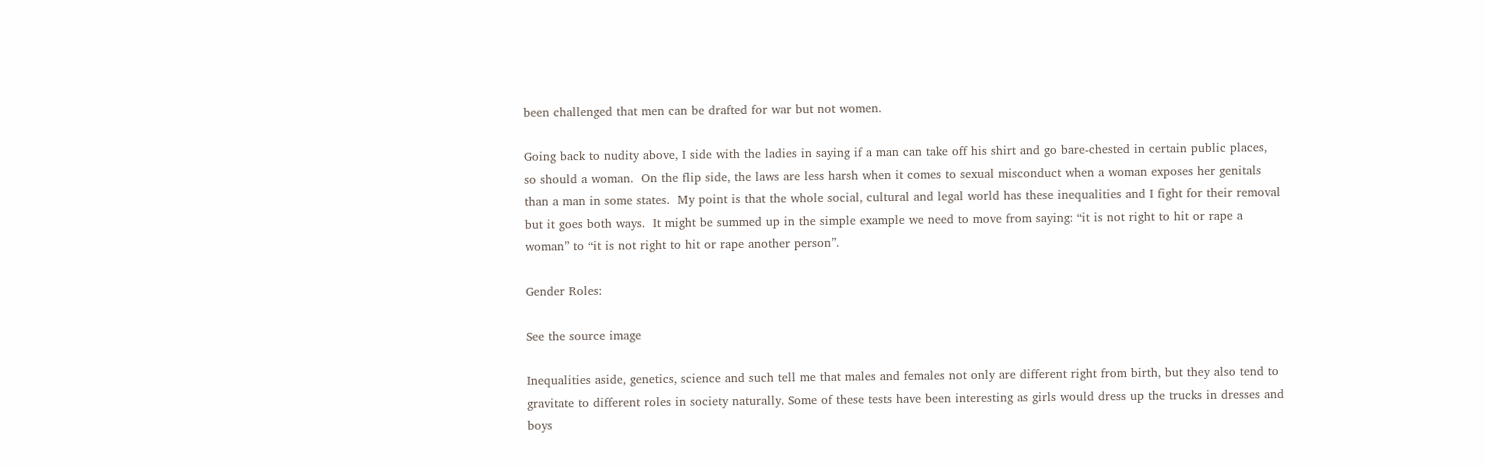been challenged that men can be drafted for war but not women.

Going back to nudity above, I side with the ladies in saying if a man can take off his shirt and go bare-chested in certain public places, so should a woman.  On the flip side, the laws are less harsh when it comes to sexual misconduct when a woman exposes her genitals than a man in some states.  My point is that the whole social, cultural and legal world has these inequalities and I fight for their removal but it goes both ways.  It might be summed up in the simple example we need to move from saying: “it is not right to hit or rape a woman” to “it is not right to hit or rape another person”.

Gender Roles:

See the source image

Inequalities aside, genetics, science and such tell me that males and females not only are different right from birth, but they also tend to gravitate to different roles in society naturally. Some of these tests have been interesting as girls would dress up the trucks in dresses and boys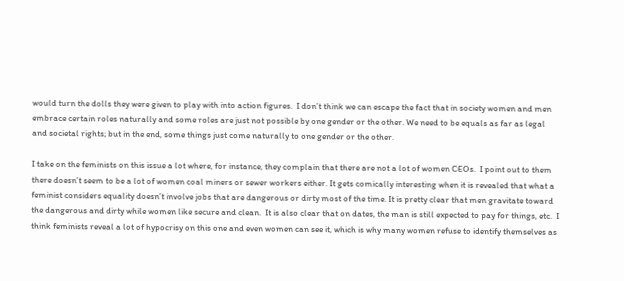would turn the dolls they were given to play with into action figures.  I don’t think we can escape the fact that in society women and men embrace certain roles naturally and some roles are just not possible by one gender or the other. We need to be equals as far as legal and societal rights; but in the end, some things just come naturally to one gender or the other.

I take on the feminists on this issue a lot where, for instance, they complain that there are not a lot of women CEOs.  I point out to them there doesn’t seem to be a lot of women coal miners or sewer workers either. It gets comically interesting when it is revealed that what a feminist considers equality doesn’t involve jobs that are dangerous or dirty most of the time. It is pretty clear that men gravitate toward the dangerous and dirty while women like secure and clean.  It is also clear that on dates, the man is still expected to pay for things, etc.  I think feminists reveal a lot of hypocrisy on this one and even women can see it, which is why many women refuse to identify themselves as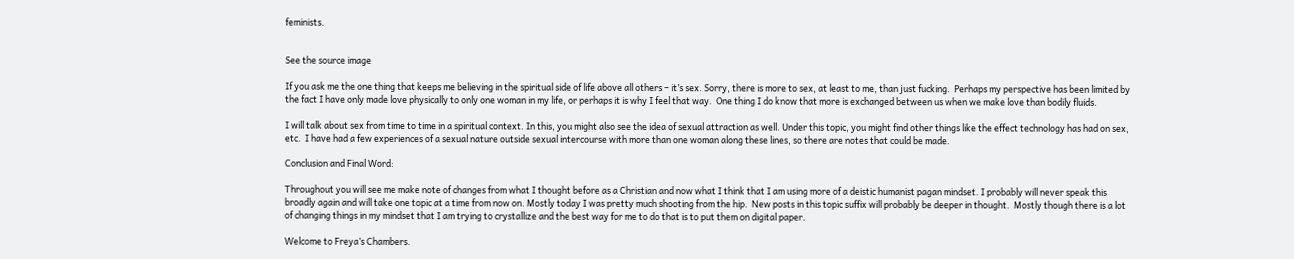feminists.


See the source image

If you ask me the one thing that keeps me believing in the spiritual side of life above all others – it’s sex. Sorry, there is more to sex, at least to me, than just fucking.  Perhaps my perspective has been limited by the fact I have only made love physically to only one woman in my life, or perhaps it is why I feel that way.  One thing I do know that more is exchanged between us when we make love than bodily fluids.

I will talk about sex from time to time in a spiritual context. In this, you might also see the idea of sexual attraction as well. Under this topic, you might find other things like the effect technology has had on sex, etc.  I have had a few experiences of a sexual nature outside sexual intercourse with more than one woman along these lines, so there are notes that could be made.

Conclusion and Final Word:

Throughout you will see me make note of changes from what I thought before as a Christian and now what I think that I am using more of a deistic humanist pagan mindset. I probably will never speak this broadly again and will take one topic at a time from now on. Mostly today I was pretty much shooting from the hip.  New posts in this topic suffix will probably be deeper in thought.  Mostly though there is a lot of changing things in my mindset that I am trying to crystallize and the best way for me to do that is to put them on digital paper.

Welcome to Freya’s Chambers.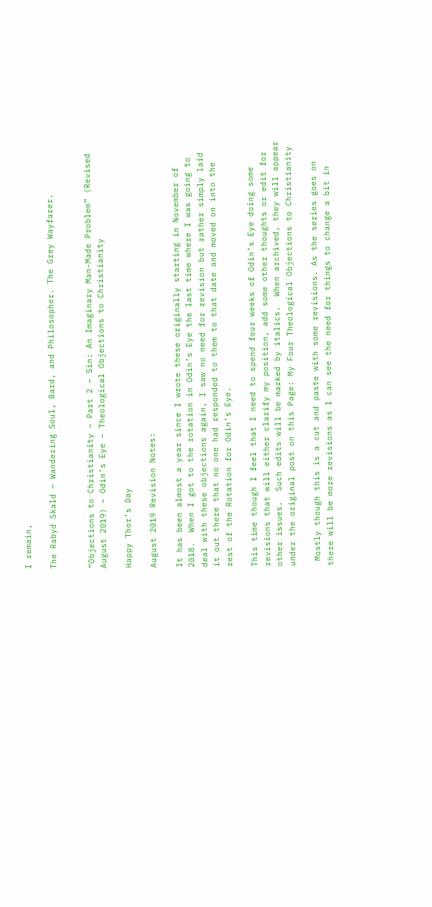I remain,

The Rabyd Skald – Wandering Soul, Bard, and Philosopher. The Grey Wayfarer.


“Objections to Christianity – Part 2 – Sin: An Imaginary Man-Made Problem” (Revised August 2019) – Odin’s Eye – Theological Objections to Christianity

Happy Thor’s Day

August 2019 Revision Notes:

It has been almost a year since I wrote these originally starting in November of 2018.  When I got to the rotation in Odin’s Eye the last time where I was going to deal with these objections again, I saw no need for revision but rather simply laid it out there that no one had responded to them to that date and moved on into the rest of the Rotation for Odin’s Eye.

This time though I feel that I need to spend four weeks of Odin’s Eye doing some revisions that will either clarify my position, add some other thoughts or edit for other issues.  Such edits will be marked by italics.  When archived, they will appear under the original post on this Page: My Four Theological Objections to Christianity

 Mostly though this is a cut and paste with some revisions. As the series goes on there will be more revisions as I can see the need for things to change a bit in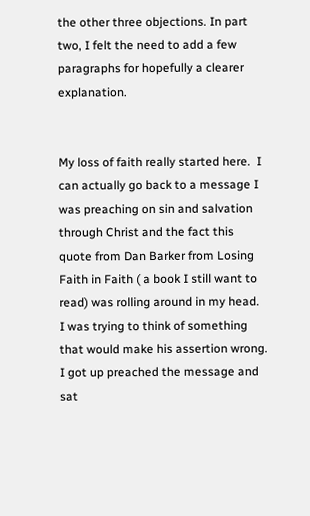the other three objections. In part two, I felt the need to add a few paragraphs for hopefully a clearer explanation.


My loss of faith really started here.  I can actually go back to a message I was preaching on sin and salvation through Christ and the fact this quote from Dan Barker from Losing Faith in Faith ( a book I still want to read) was rolling around in my head.  I was trying to think of something that would make his assertion wrong.  I got up preached the message and sat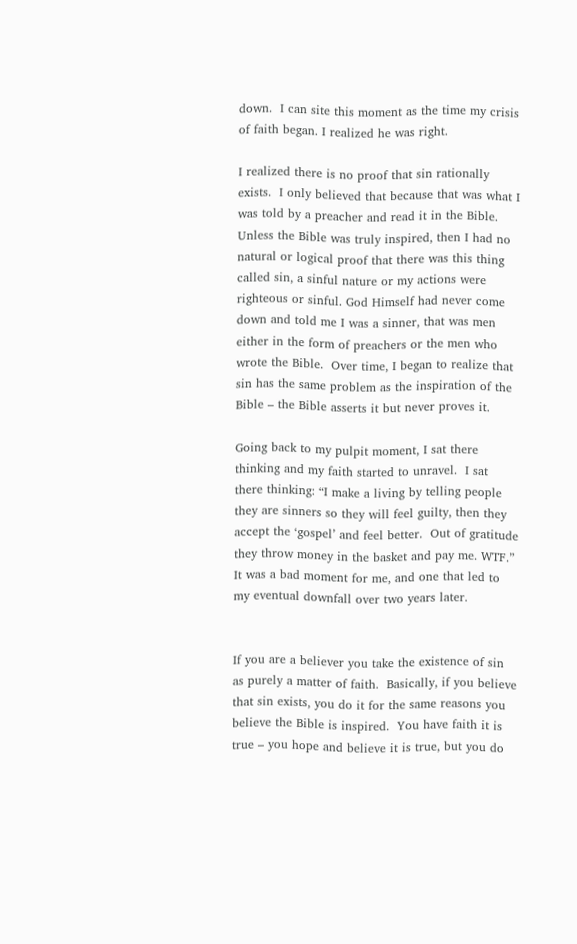down.  I can site this moment as the time my crisis of faith began. I realized he was right.

I realized there is no proof that sin rationally exists.  I only believed that because that was what I was told by a preacher and read it in the Bible.  Unless the Bible was truly inspired, then I had no natural or logical proof that there was this thing called sin, a sinful nature or my actions were righteous or sinful. God Himself had never come down and told me I was a sinner, that was men either in the form of preachers or the men who wrote the Bible.  Over time, I began to realize that sin has the same problem as the inspiration of the Bible – the Bible asserts it but never proves it.

Going back to my pulpit moment, I sat there thinking and my faith started to unravel.  I sat there thinking: “I make a living by telling people they are sinners so they will feel guilty, then they accept the ‘gospel’ and feel better.  Out of gratitude they throw money in the basket and pay me. WTF.”  It was a bad moment for me, and one that led to my eventual downfall over two years later.


If you are a believer you take the existence of sin as purely a matter of faith.  Basically, if you believe that sin exists, you do it for the same reasons you believe the Bible is inspired.  You have faith it is true – you hope and believe it is true, but you do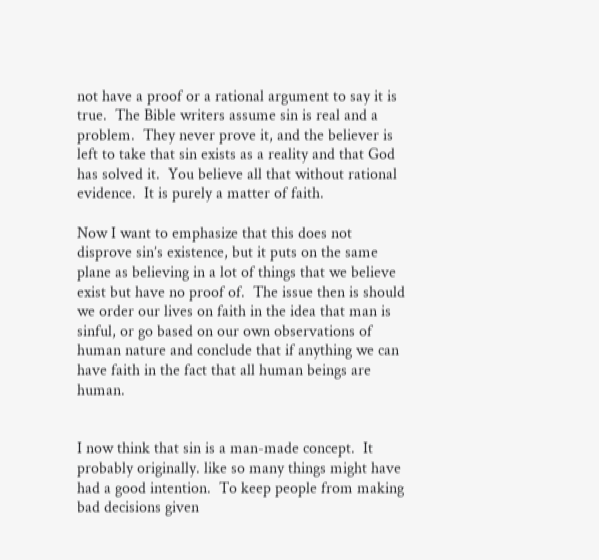not have a proof or a rational argument to say it is true.  The Bible writers assume sin is real and a problem.  They never prove it, and the believer is left to take that sin exists as a reality and that God has solved it.  You believe all that without rational evidence.  It is purely a matter of faith.

Now I want to emphasize that this does not disprove sin’s existence, but it puts on the same plane as believing in a lot of things that we believe exist but have no proof of.  The issue then is should we order our lives on faith in the idea that man is sinful, or go based on our own observations of human nature and conclude that if anything we can have faith in the fact that all human beings are human.


I now think that sin is a man-made concept.  It probably originally. like so many things might have had a good intention.  To keep people from making bad decisions given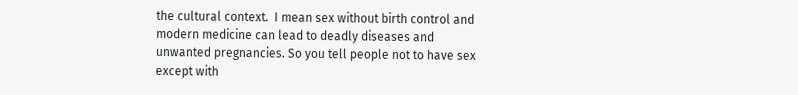the cultural context.  I mean sex without birth control and modern medicine can lead to deadly diseases and unwanted pregnancies. So you tell people not to have sex except with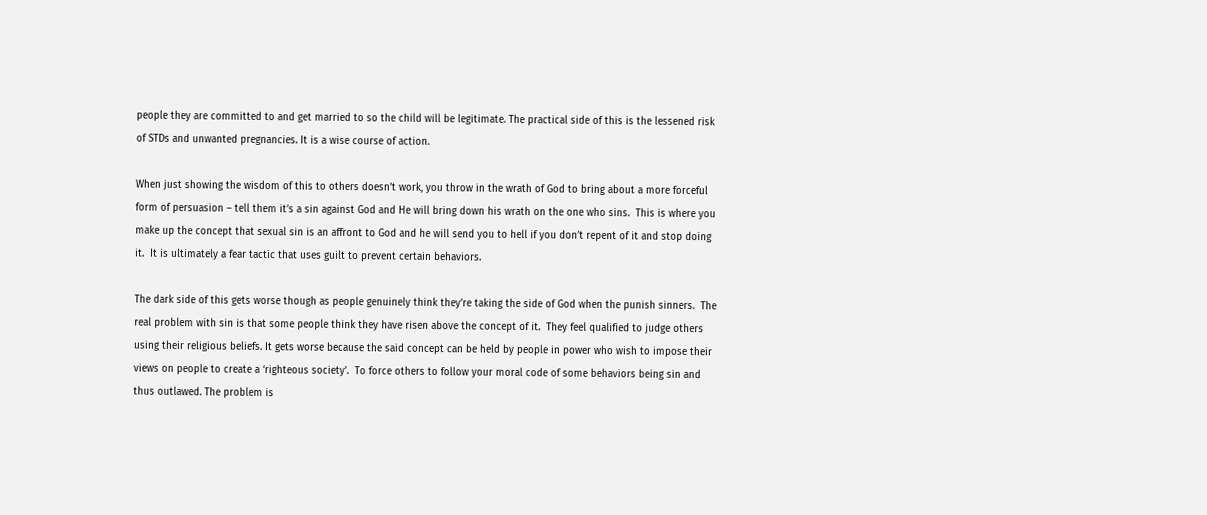people they are committed to and get married to so the child will be legitimate. The practical side of this is the lessened risk of STDs and unwanted pregnancies. It is a wise course of action.

When just showing the wisdom of this to others doesn’t work, you throw in the wrath of God to bring about a more forceful form of persuasion – tell them it’s a sin against God and He will bring down his wrath on the one who sins.  This is where you make up the concept that sexual sin is an affront to God and he will send you to hell if you don’t repent of it and stop doing it.  It is ultimately a fear tactic that uses guilt to prevent certain behaviors.

The dark side of this gets worse though as people genuinely think they’re taking the side of God when the punish sinners.  The real problem with sin is that some people think they have risen above the concept of it.  They feel qualified to judge others using their religious beliefs. It gets worse because the said concept can be held by people in power who wish to impose their views on people to create a ‘righteous society’.  To force others to follow your moral code of some behaviors being sin and thus outlawed. The problem is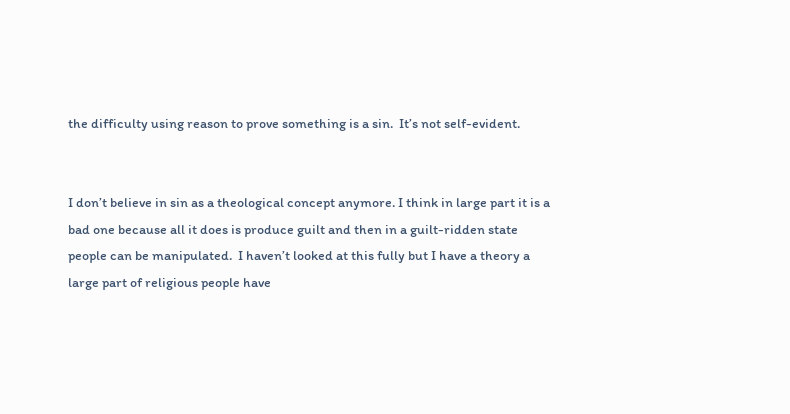the difficulty using reason to prove something is a sin.  It’s not self-evident.


I don’t believe in sin as a theological concept anymore. I think in large part it is a bad one because all it does is produce guilt and then in a guilt-ridden state people can be manipulated.  I haven’t looked at this fully but I have a theory a large part of religious people have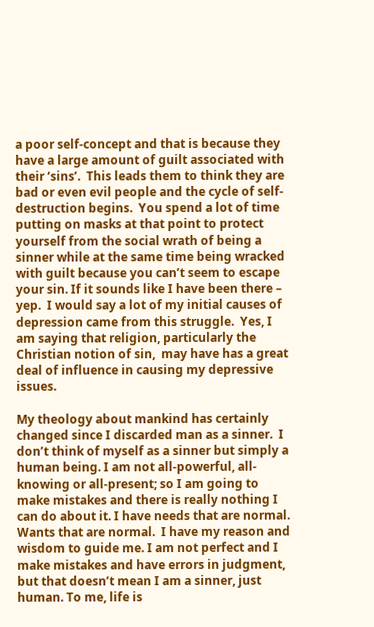a poor self-concept and that is because they have a large amount of guilt associated with their ‘sins’.  This leads them to think they are bad or even evil people and the cycle of self-destruction begins.  You spend a lot of time putting on masks at that point to protect yourself from the social wrath of being a sinner while at the same time being wracked with guilt because you can’t seem to escape your sin. If it sounds like I have been there – yep.  I would say a lot of my initial causes of depression came from this struggle.  Yes, I am saying that religion, particularly the Christian notion of sin,  may have has a great deal of influence in causing my depressive issues.

My theology about mankind has certainly changed since I discarded man as a sinner.  I don’t think of myself as a sinner but simply a human being. I am not all-powerful, all-knowing or all-present; so I am going to make mistakes and there is really nothing I can do about it. I have needs that are normal.  Wants that are normal.  I have my reason and wisdom to guide me. I am not perfect and I make mistakes and have errors in judgment, but that doesn’t mean I am a sinner, just human. To me, life is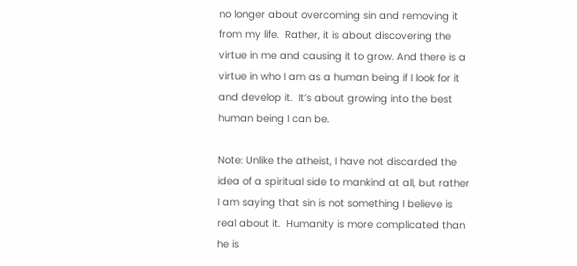no longer about overcoming sin and removing it from my life.  Rather, it is about discovering the virtue in me and causing it to grow. And there is a virtue in who I am as a human being if I look for it and develop it.  It’s about growing into the best human being I can be.

Note: Unlike the atheist, I have not discarded the idea of a spiritual side to mankind at all, but rather I am saying that sin is not something I believe is real about it.  Humanity is more complicated than he is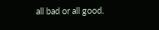all bad or all good.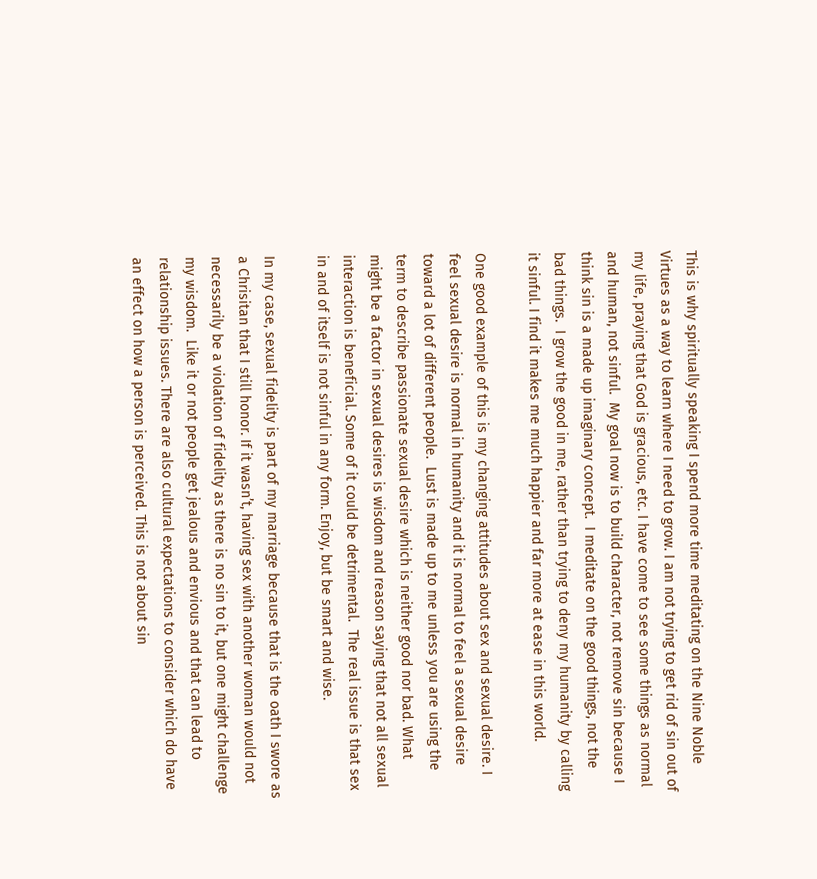This is why spiritually speaking I spend more time meditating on the Nine Noble Virtues as a way to learn where I need to grow. I am not trying to get rid of sin out of my life, praying that God is gracious, etc. I have come to see some things as normal and human, not sinful.  My goal now is to build character, not remove sin because I think sin is a made up imaginary concept.  I meditate on the good things, not the bad things.  I grow the good in me, rather than trying to deny my humanity by calling it sinful. I find it makes me much happier and far more at ease in this world.

One good example of this is my changing attitudes about sex and sexual desire. I feel sexual desire is normal in humanity and it is normal to feel a sexual desire toward a lot of different people.  Lust is made up to me unless you are using the term to describe passionate sexual desire which is neither good nor bad. What might be a factor in sexual desires is wisdom and reason saying that not all sexual interaction is beneficial. Some of it could be detrimental.  The real issue is that sex in and of itself is not sinful in any form. Enjoy, but be smart and wise.

In my case, sexual fidelity is part of my marriage because that is the oath I swore as a Chrisitan that I still honor. If it wasn’t, having sex with another woman would not necessarily be a violation of fidelity as there is no sin to it, but one might challenge my wisdom.  Like it or not people get jealous and envious and that can lead to relationship issues. There are also cultural expectations to consider which do have an effect on how a person is perceived. This is not about sin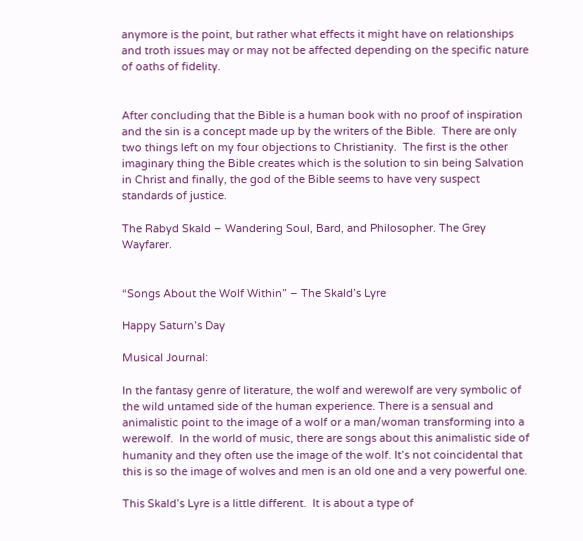anymore is the point, but rather what effects it might have on relationships and troth issues may or may not be affected depending on the specific nature of oaths of fidelity.


After concluding that the Bible is a human book with no proof of inspiration and the sin is a concept made up by the writers of the Bible.  There are only two things left on my four objections to Christianity.  The first is the other imaginary thing the Bible creates which is the solution to sin being Salvation in Christ and finally, the god of the Bible seems to have very suspect standards of justice.

The Rabyd Skald – Wandering Soul, Bard, and Philosopher. The Grey Wayfarer.


“Songs About the Wolf Within” – The Skald’s Lyre

Happy Saturn’s Day

Musical Journal:

In the fantasy genre of literature, the wolf and werewolf are very symbolic of the wild untamed side of the human experience. There is a sensual and animalistic point to the image of a wolf or a man/woman transforming into a werewolf.  In the world of music, there are songs about this animalistic side of humanity and they often use the image of the wolf. It’s not coincidental that this is so the image of wolves and men is an old one and a very powerful one.

This Skald’s Lyre is a little different.  It is about a type of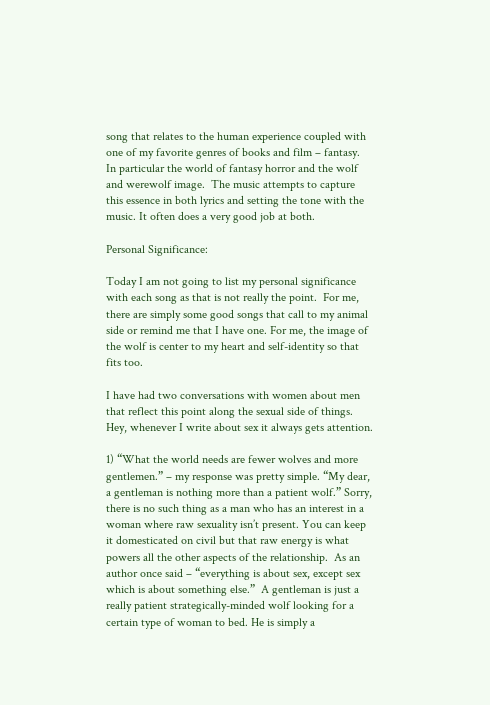song that relates to the human experience coupled with one of my favorite genres of books and film – fantasy.  In particular the world of fantasy horror and the wolf and werewolf image.  The music attempts to capture this essence in both lyrics and setting the tone with the music. It often does a very good job at both.

Personal Significance:

Today I am not going to list my personal significance with each song as that is not really the point.  For me, there are simply some good songs that call to my animal side or remind me that I have one. For me, the image of the wolf is center to my heart and self-identity so that fits too.

I have had two conversations with women about men that reflect this point along the sexual side of things. Hey, whenever I write about sex it always gets attention.

1) “What the world needs are fewer wolves and more gentlemen.” – my response was pretty simple. “My dear, a gentleman is nothing more than a patient wolf.” Sorry, there is no such thing as a man who has an interest in a woman where raw sexuality isn’t present. You can keep it domesticated on civil but that raw energy is what powers all the other aspects of the relationship.  As an author once said – “everything is about sex, except sex which is about something else.”  A gentleman is just a really patient strategically-minded wolf looking for a certain type of woman to bed. He is simply a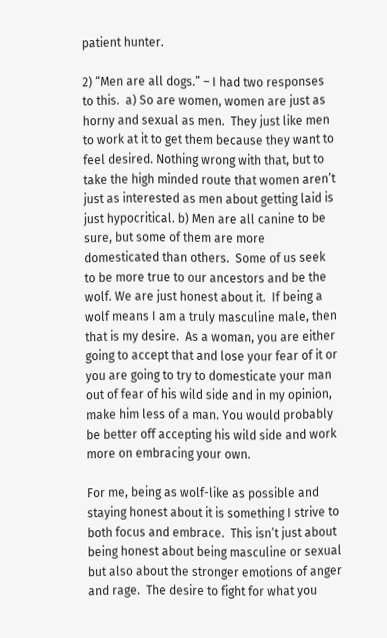patient hunter.

2) “Men are all dogs.” – I had two responses to this.  a) So are women, women are just as horny and sexual as men.  They just like men to work at it to get them because they want to feel desired. Nothing wrong with that, but to take the high minded route that women aren’t just as interested as men about getting laid is just hypocritical. b) Men are all canine to be sure, but some of them are more domesticated than others.  Some of us seek to be more true to our ancestors and be the wolf. We are just honest about it.  If being a wolf means I am a truly masculine male, then that is my desire.  As a woman, you are either going to accept that and lose your fear of it or you are going to try to domesticate your man out of fear of his wild side and in my opinion, make him less of a man. You would probably be better off accepting his wild side and work more on embracing your own.

For me, being as wolf-like as possible and staying honest about it is something I strive to both focus and embrace.  This isn’t just about being honest about being masculine or sexual but also about the stronger emotions of anger and rage.  The desire to fight for what you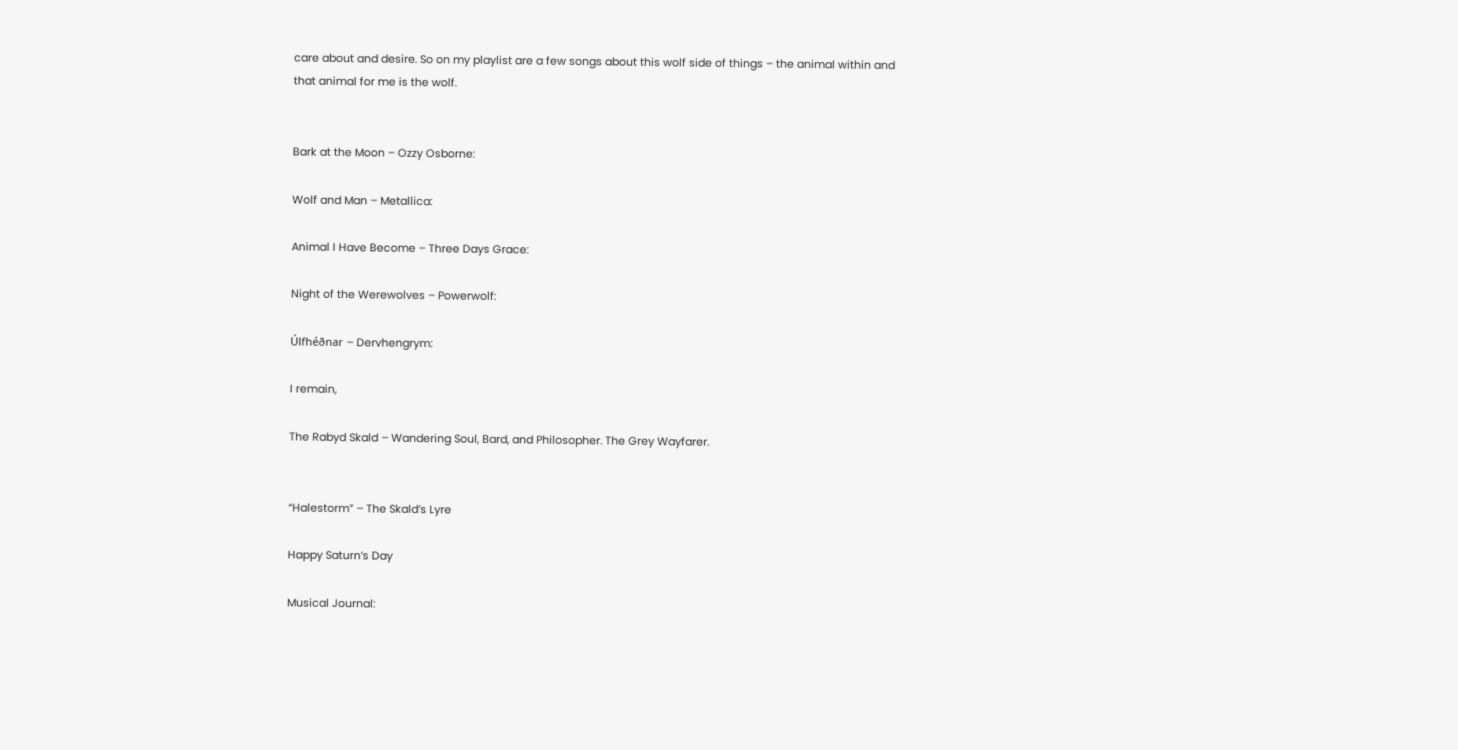care about and desire. So on my playlist are a few songs about this wolf side of things – the animal within and that animal for me is the wolf.


Bark at the Moon – Ozzy Osborne:

Wolf and Man – Metallica:

Animal I Have Become – Three Days Grace:

Night of the Werewolves – Powerwolf:

Úlfhéðnar – Dervhengrym:

I remain,

The Rabyd Skald – Wandering Soul, Bard, and Philosopher. The Grey Wayfarer.


“Halestorm” – The Skald’s Lyre

Happy Saturn’s Day

Musical Journal: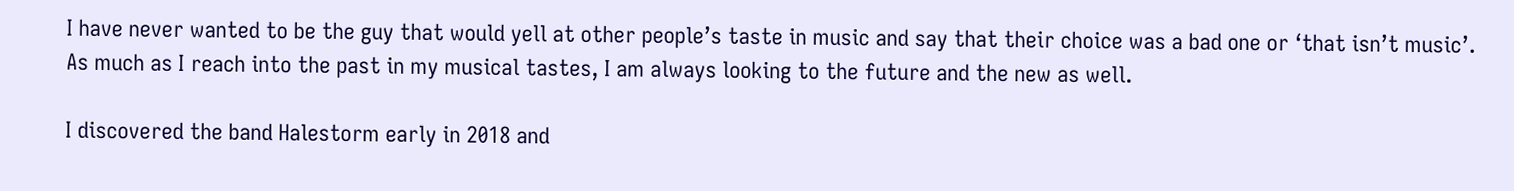I have never wanted to be the guy that would yell at other people’s taste in music and say that their choice was a bad one or ‘that isn’t music’.  As much as I reach into the past in my musical tastes, I am always looking to the future and the new as well.

I discovered the band Halestorm early in 2018 and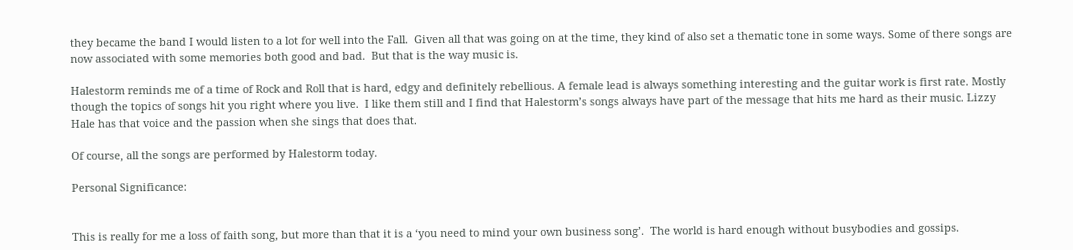they became the band I would listen to a lot for well into the Fall.  Given all that was going on at the time, they kind of also set a thematic tone in some ways. Some of there songs are now associated with some memories both good and bad.  But that is the way music is.

Halestorm reminds me of a time of Rock and Roll that is hard, edgy and definitely rebellious. A female lead is always something interesting and the guitar work is first rate. Mostly though the topics of songs hit you right where you live.  I like them still and I find that Halestorm’s songs always have part of the message that hits me hard as their music. Lizzy Hale has that voice and the passion when she sings that does that.

Of course, all the songs are performed by Halestorm today.

Personal Significance:


This is really for me a loss of faith song, but more than that it is a ‘you need to mind your own business song’.  The world is hard enough without busybodies and gossips.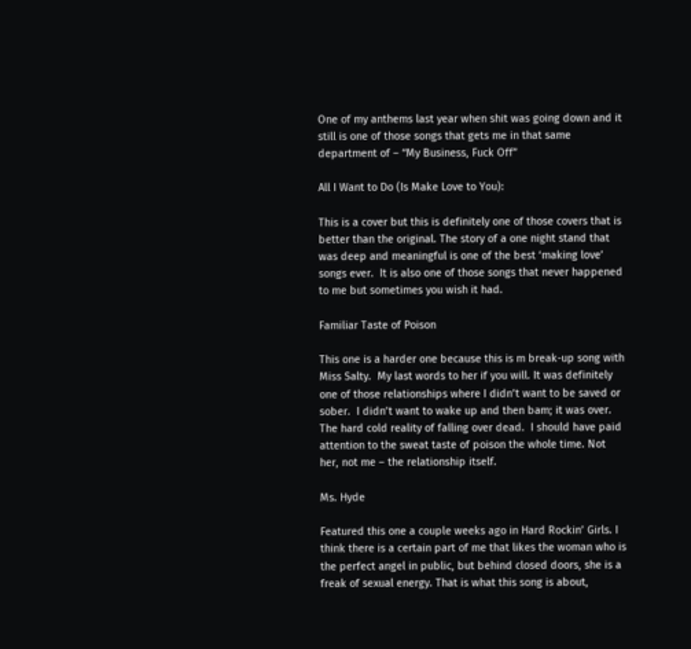One of my anthems last year when shit was going down and it still is one of those songs that gets me in that same department of – “My Business, Fuck Off”

All I Want to Do (Is Make Love to You):

This is a cover but this is definitely one of those covers that is better than the original. The story of a one night stand that was deep and meaningful is one of the best ‘making love’ songs ever.  It is also one of those songs that never happened to me but sometimes you wish it had.

Familiar Taste of Poison

This one is a harder one because this is m break-up song with Miss Salty.  My last words to her if you will. It was definitely one of those relationships where I didn’t want to be saved or sober.  I didn’t want to wake up and then bam; it was over.  The hard cold reality of falling over dead.  I should have paid attention to the sweat taste of poison the whole time. Not her, not me – the relationship itself.

Ms. Hyde

Featured this one a couple weeks ago in Hard Rockin’ Girls. I think there is a certain part of me that likes the woman who is the perfect angel in public, but behind closed doors, she is a freak of sexual energy. That is what this song is about,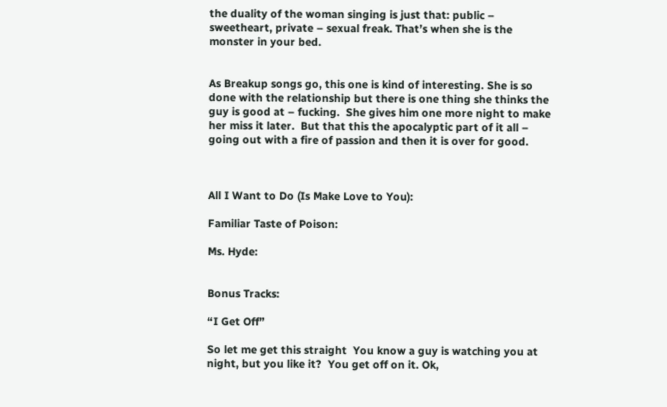the duality of the woman singing is just that: public – sweetheart, private – sexual freak. That’s when she is the monster in your bed.


As Breakup songs go, this one is kind of interesting. She is so done with the relationship but there is one thing she thinks the guy is good at – fucking.  She gives him one more night to make her miss it later.  But that this the apocalyptic part of it all – going out with a fire of passion and then it is over for good.



All I Want to Do (Is Make Love to You):

Familiar Taste of Poison:

Ms. Hyde:


Bonus Tracks:

“I Get Off”

So let me get this straight  You know a guy is watching you at night, but you like it?  You get off on it. Ok,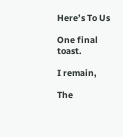Here’s To Us

One final toast.

I remain,

The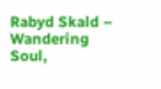Rabyd Skald – Wandering Soul,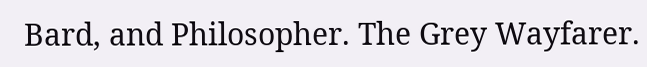Bard, and Philosopher. The Grey Wayfarer.